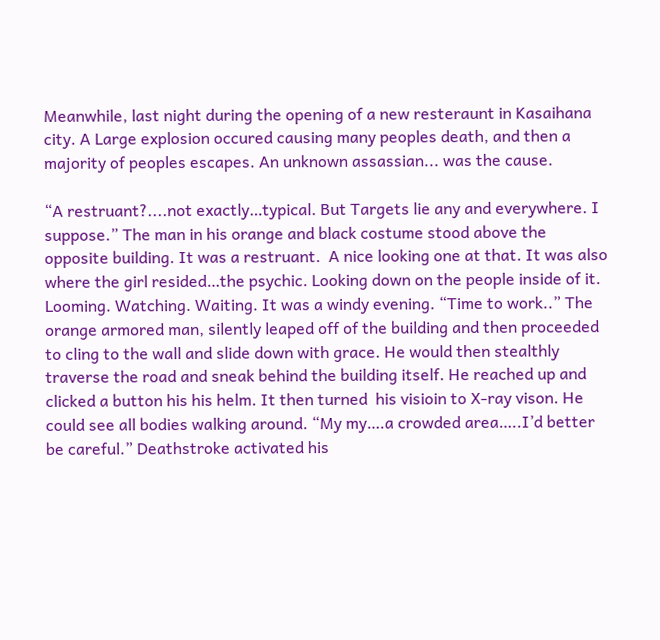Meanwhile, last night during the opening of a new resteraunt in Kasaihana city. A Large explosion occured causing many peoples death, and then a majority of peoples escapes. An unknown assassian... was the cause.

“A restruant?....not exactly…typical. But Targets lie any and everywhere. I suppose.” The man in his orange and black costume stood above the opposite building. It was a restruant.  A nice looking one at that. It was also where the girl resided…the psychic. Looking down on the people inside of it. Looming. Watching. Waiting. It was a windy evening. “Time to work..” The orange armored man, silently leaped off of the building and then proceeded to cling to the wall and slide down with grace. He would then stealthly traverse the road and sneak behind the building itself. He reached up and clicked a button his his helm. It then turned  his visioin to X-ray vison. He could see all bodies walking around. “My my….a crowded area…..I’d better be careful.” Deathstroke activated his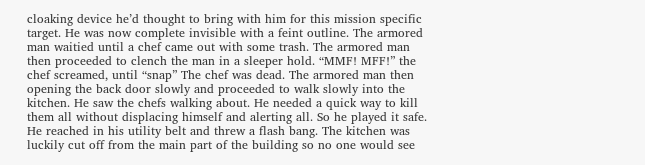cloaking device he’d thought to bring with him for this mission specific target. He was now complete invisible with a feint outline. The armored man waitied until a chef came out with some trash. The armored man then proceeded to clench the man in a sleeper hold. “MMF! MFF!” the chef screamed, until “snap” The chef was dead. The armored man then opening the back door slowly and proceeded to walk slowly into the kitchen. He saw the chefs walking about. He needed a quick way to kill them all without displacing himself and alerting all. So he played it safe. He reached in his utility belt and threw a flash bang. The kitchen was luckily cut off from the main part of the building so no one would see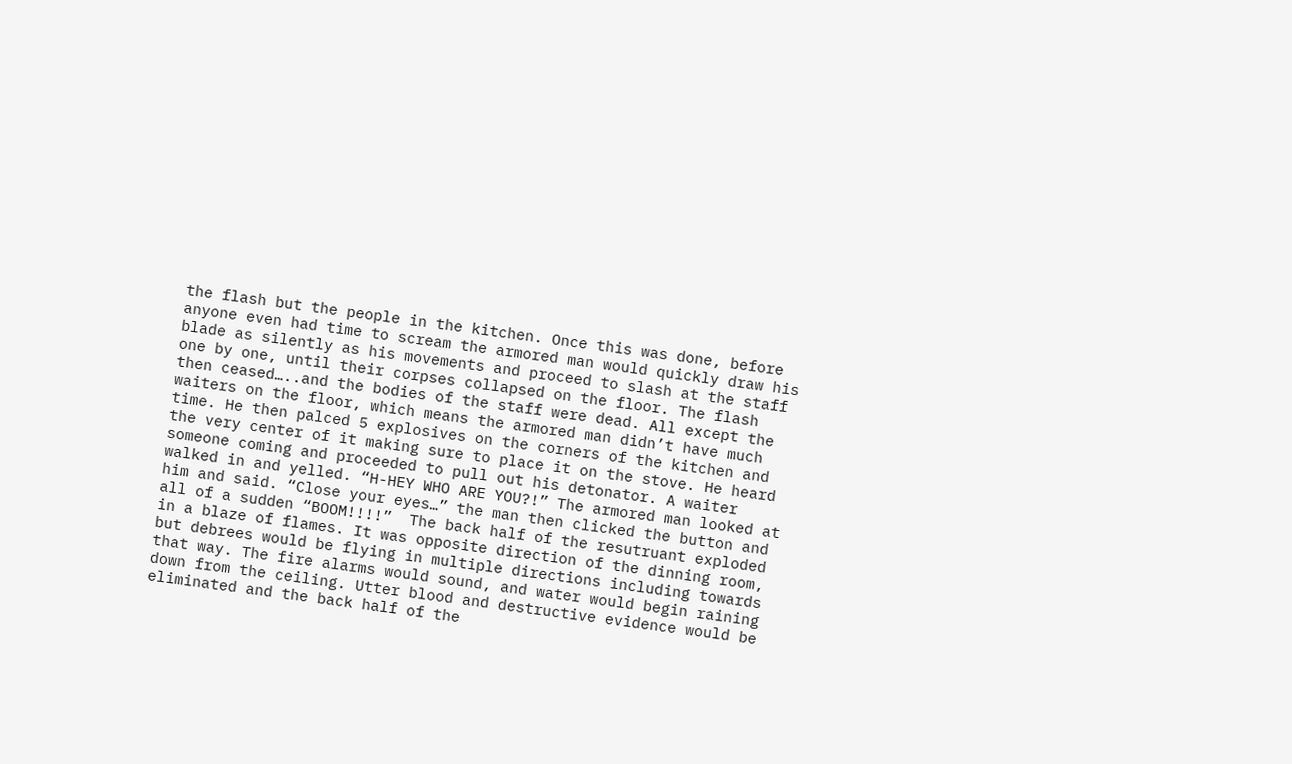the flash but the people in the kitchen. Once this was done, before anyone even had time to scream the armored man would quickly draw his blade as silently as his movements and proceed to slash at the staff one by one, until their corpses collapsed on the floor. The flash then ceased…..and the bodies of the staff were dead. All except the waiters on the floor, which means the armored man didn’t have much time. He then palced 5 explosives on the corners of the kitchen and the very center of it making sure to place it on the stove. He heard someone coming and proceeded to pull out his detonator. A waiter walked in and yelled. “H-HEY WHO ARE YOU?!” The armored man looked at him and said. “Close your eyes…” the man then clicked the button and all of a sudden “BOOM!!!!”  The back half of the resutruant exploded in a blaze of flames. It was opposite direction of the dinning room, but debrees would be flying in multiple directions including towards that way. The fire alarms would sound, and water would begin raining down from the ceiling. Utter blood and destructive evidence would be eliminated and the back half of the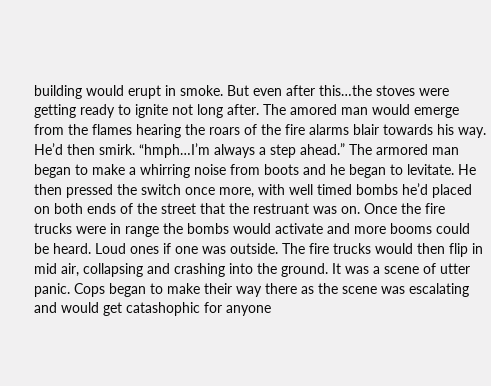building would erupt in smoke. But even after this…the stoves were getting ready to ignite not long after. The amored man would emerge from the flames hearing the roars of the fire alarms blair towards his way. He’d then smirk. “hmph…I’m always a step ahead.” The armored man began to make a whirring noise from boots and he began to levitate. He then pressed the switch once more, with well timed bombs he’d placed on both ends of the street that the restruant was on. Once the fire trucks were in range the bombs would activate and more booms could be heard. Loud ones if one was outside. The fire trucks would then flip in mid air, collapsing and crashing into the ground. It was a scene of utter panic. Cops began to make their way there as the scene was escalating and would get catashophic for anyone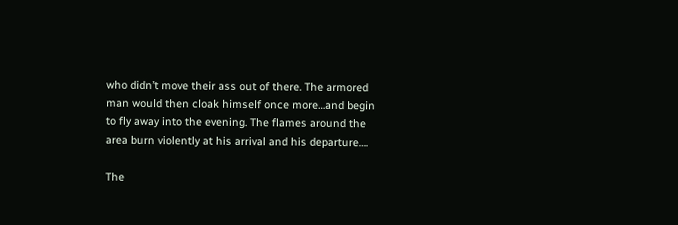who didn’t move their ass out of there. The armored man would then cloak himself once more…and begin to fly away into the evening. The flames around the area burn violently at his arrival and his departure….

The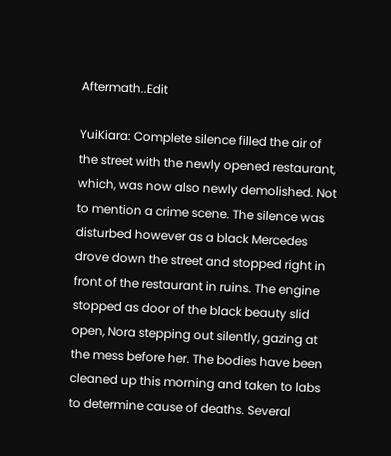Aftermath..Edit

YuiKiara: Complete silence filled the air of the street with the newly opened restaurant, which, was now also newly demolished. Not to mention a crime scene. The silence was disturbed however as a black Mercedes drove down the street and stopped right in front of the restaurant in ruins. The engine stopped as door of the black beauty slid open, Nora stepping out silently, gazing at the mess before her. The bodies have been cleaned up this morning and taken to labs to determine cause of deaths. Several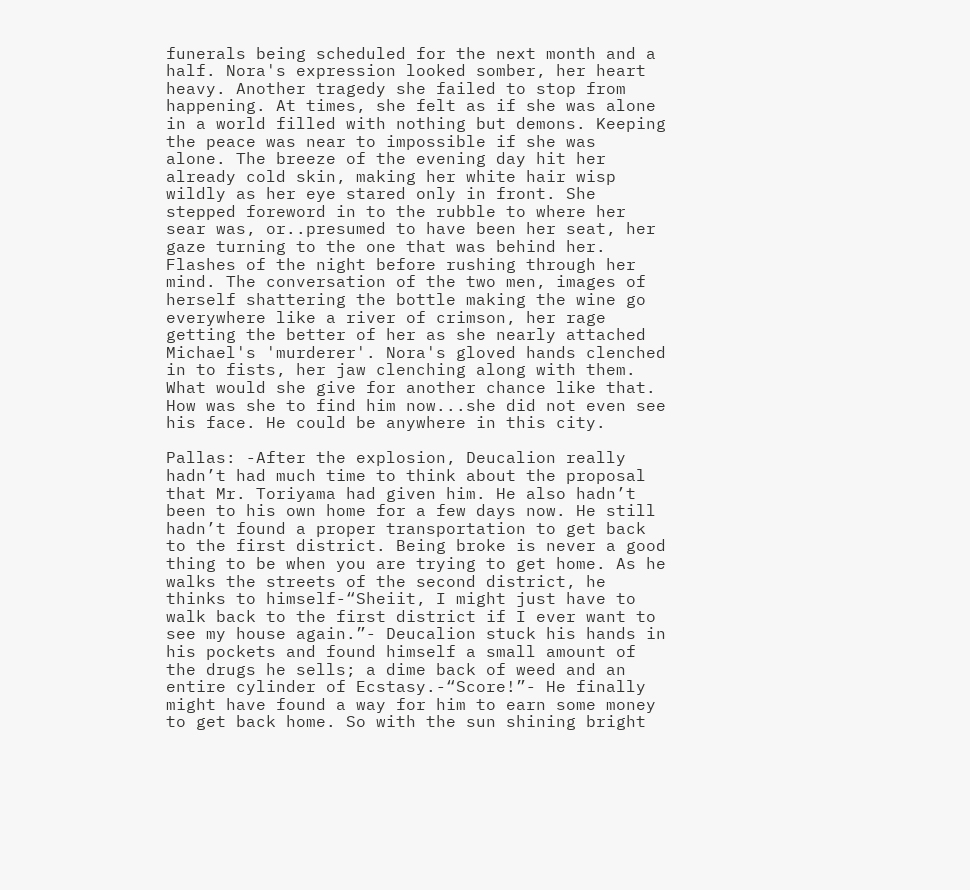funerals being scheduled for the next month and a half. Nora's expression looked somber, her heart heavy. Another tragedy she failed to stop from happening. At times, she felt as if she was alone in a world filled with nothing but demons. Keeping the peace was near to impossible if she was  alone. The breeze of the evening day hit her already cold skin, making her white hair wisp wildly as her eye stared only in front. She stepped foreword in to the rubble to where her sear was, or..presumed to have been her seat, her gaze turning to the one that was behind her. Flashes of the night before rushing through her mind. The conversation of the two men, images of herself shattering the bottle making the wine go everywhere like a river of crimson, her rage getting the better of her as she nearly attached Michael's 'murderer'. Nora's gloved hands clenched in to fists, her jaw clenching along with them. What would she give for another chance like that. How was she to find him now...she did not even see his face. He could be anywhere in this city.

Pallas: -After the explosion, Deucalion really hadn’t had much time to think about the proposal that Mr. Toriyama had given him. He also hadn’t been to his own home for a few days now. He still hadn’t found a proper transportation to get back to the first district. Being broke is never a good thing to be when you are trying to get home. As he walks the streets of the second district, he thinks to himself-“Sheiit, I might just have to walk back to the first district if I ever want to see my house again.”- Deucalion stuck his hands in his pockets and found himself a small amount of the drugs he sells; a dime back of weed and an entire cylinder of Ecstasy.-“Score!”- He finally might have found a way for him to earn some money to get back home. So with the sun shining bright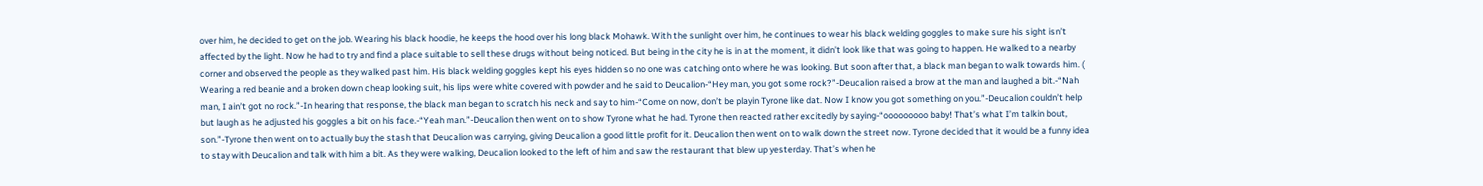over him, he decided to get on the job. Wearing his black hoodie, he keeps the hood over his long black Mohawk. With the sunlight over him, he continues to wear his black welding goggles to make sure his sight isn’t affected by the light. Now he had to try and find a place suitable to sell these drugs without being noticed. But being in the city he is in at the moment, it didn’t look like that was going to happen. He walked to a nearby corner and observed the people as they walked past him. His black welding goggles kept his eyes hidden so no one was catching onto where he was looking. But soon after that, a black man began to walk towards him. ( Wearing a red beanie and a broken down cheap looking suit, his lips were white covered with powder and he said to Deucalion-“Hey man, you got some rock?”-Deucalion raised a brow at the man and laughed a bit.-“Nah man, I ain’t got no rock.”-In hearing that response, the black man began to scratch his neck and say to him-“Come on now, don’t be playin Tyrone like dat. Now I know you got something on you.”-Deucalion couldn’t help but laugh as he adjusted his goggles a bit on his face.-“Yeah man.”-Deucalion then went on to show Tyrone what he had. Tyrone then reacted rather excitedly by saying-“ooooooooo baby! That’s what I’m talkin bout, son.”-Tyrone then went on to actually buy the stash that Deucalion was carrying, giving Deucalion a good little profit for it. Deucalion then went on to walk down the street now. Tyrone decided that it would be a funny idea to stay with Deucalion and talk with him a bit. As they were walking, Deucalion looked to the left of him and saw the restaurant that blew up yesterday. That’s when he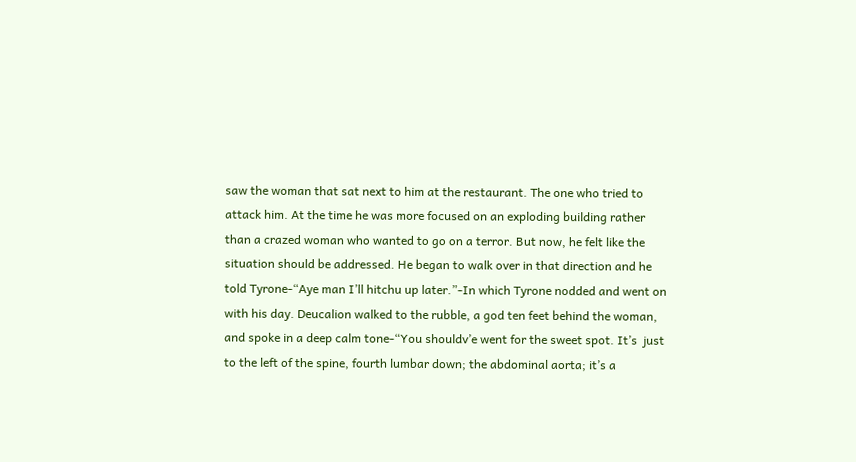saw the woman that sat next to him at the restaurant. The one who tried to attack him. At the time he was more focused on an exploding building rather than a crazed woman who wanted to go on a terror. But now, he felt like the situation should be addressed. He began to walk over in that direction and he told Tyrone-“Aye man I’ll hitchu up later.”-In which Tyrone nodded and went on with his day. Deucalion walked to the rubble, a god ten feet behind the woman, and spoke in a deep calm tone-“You shouldv’e went for the sweet spot. It’s  just to the left of the spine, fourth lumbar down; the abdominal aorta; it’s a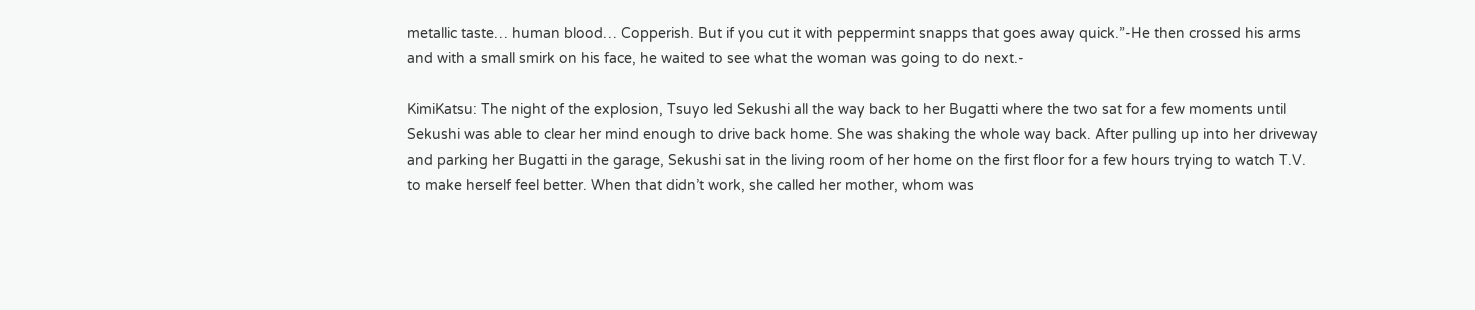metallic taste… human blood… Copperish. But if you cut it with peppermint snapps that goes away quick.”-He then crossed his arms and with a small smirk on his face, he waited to see what the woman was going to do next.-

KimiKatsu: The night of the explosion, Tsuyo led Sekushi all the way back to her Bugatti where the two sat for a few moments until Sekushi was able to clear her mind enough to drive back home. She was shaking the whole way back. After pulling up into her driveway and parking her Bugatti in the garage, Sekushi sat in the living room of her home on the first floor for a few hours trying to watch T.V. to make herself feel better. When that didn’t work, she called her mother, whom was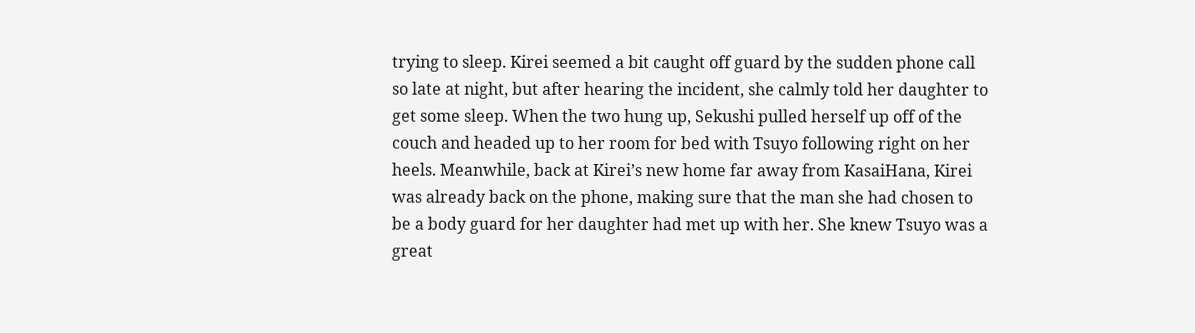trying to sleep. Kirei seemed a bit caught off guard by the sudden phone call so late at night, but after hearing the incident, she calmly told her daughter to get some sleep. When the two hung up, Sekushi pulled herself up off of the couch and headed up to her room for bed with Tsuyo following right on her heels. Meanwhile, back at Kirei’s new home far away from KasaiHana, Kirei was already back on the phone, making sure that the man she had chosen to be a body guard for her daughter had met up with her. She knew Tsuyo was a great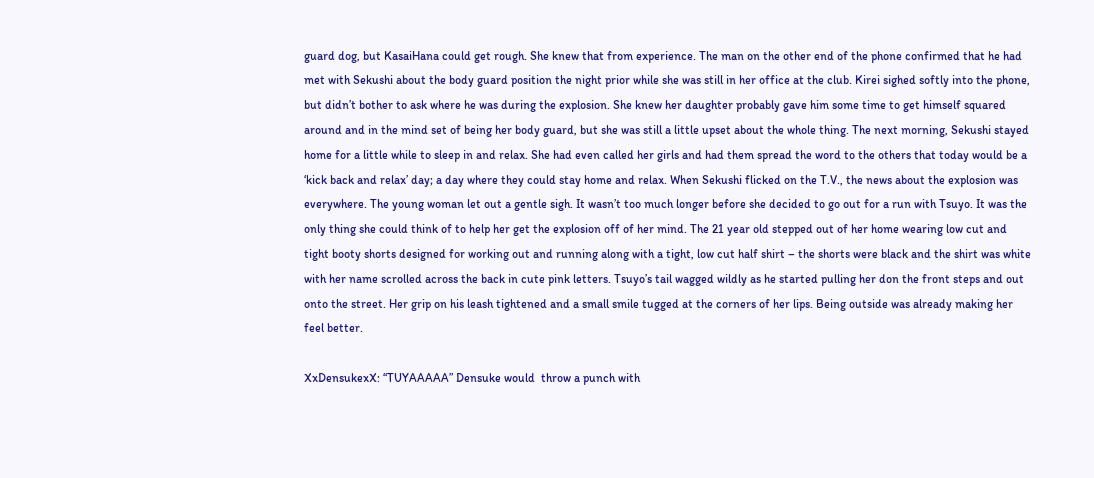guard dog, but KasaiHana could get rough. She knew that from experience. The man on the other end of the phone confirmed that he had met with Sekushi about the body guard position the night prior while she was still in her office at the club. Kirei sighed softly into the phone, but didn’t bother to ask where he was during the explosion. She knew her daughter probably gave him some time to get himself squared around and in the mind set of being her body guard, but she was still a little upset about the whole thing. The next morning, Sekushi stayed home for a little while to sleep in and relax. She had even called her girls and had them spread the word to the others that today would be a ‘kick back and relax’ day; a day where they could stay home and relax. When Sekushi flicked on the T.V., the news about the explosion was everywhere. The young woman let out a gentle sigh. It wasn’t too much longer before she decided to go out for a run with Tsuyo. It was the only thing she could think of to help her get the explosion off of her mind. The 21 year old stepped out of her home wearing low cut and tight booty shorts designed for working out and running along with a tight, low cut half shirt – the shorts were black and the shirt was white with her name scrolled across the back in cute pink letters. Tsuyo’s tail wagged wildly as he started pulling her don the front steps and out onto the street. Her grip on his leash tightened and a small smile tugged at the corners of her lips. Being outside was already making her feel better.

XxDensukexX: “TUYAAAAA” Densuke would  throw a punch with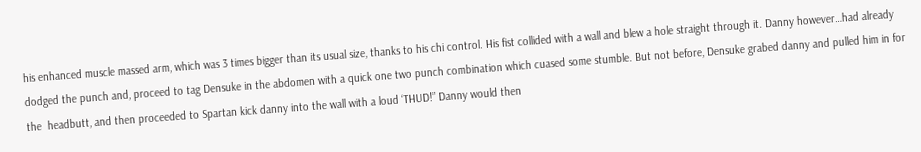his enhanced muscle massed arm, which was 3 times bigger than its usual size, thanks to his chi control. His fist collided with a wall and blew a hole straight through it. Danny however…had already dodged the punch and, proceed to tag Densuke in the abdomen with a quick one two punch combination which cuased some stumble. But not before, Densuke grabed danny and pulled him in for the  headbutt, and then proceeded to Spartan kick danny into the wall with a loud ‘THUD!” Danny would then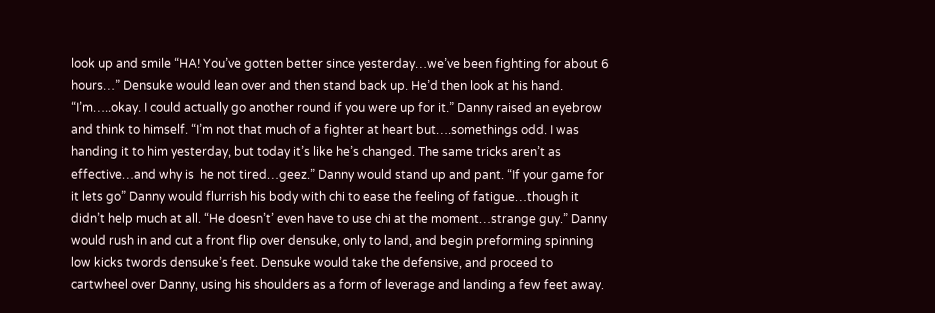look up and smile “HA! You’ve gotten better since yesterday…we’ve been fighting for about 6  hours…” Densuke would lean over and then stand back up. He’d then look at his hand. “I’m…..okay. I could actually go another round if you were up for it.” Danny raised an eyebrow and think to himself. “I’m not that much of a fighter at heart but….somethings odd. I was handing it to him yesterday, but today it’s like he’s changed. The same tricks aren’t as effective…and why is  he not tired…geez.” Danny would stand up and pant. “If your game for it lets go” Danny would flurrish his body with chi to ease the feeling of fatigue…though it didn’t help much at all. “He doesn’t’ even have to use chi at the moment…strange guy.” Danny would rush in and cut a front flip over densuke, only to land, and begin preforming spinning low kicks twords densuke’s feet. Densuke would take the defensive, and proceed to cartwheel over Danny, using his shoulders as a form of leverage and landing a few feet away.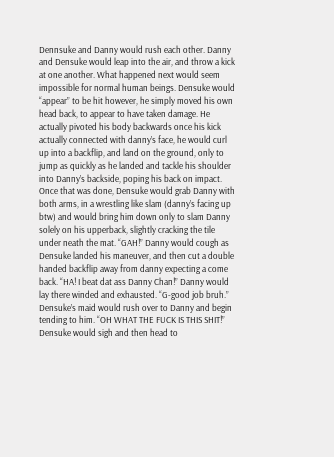Dennsuke and Danny would rush each other. Danny and Densuke would leap into the air, and throw a kick at one another. What happened next would seem impossible for normal human beings. Densuke would “appear” to be hit however, he simply moved his own head back, to appear to have taken damage. He actually pivoted his body backwards once his kick actually connected with danny’s face, he would curl up into a backflip, and land on the ground, only to jump as quickly as he landed and tackle his shoulder into Danny’s backside, poping his back on impact. Once that was done, Densuke would grab Danny with both arms, in a wrestling like slam (danny’s facing up btw) and would bring him down only to slam Danny solely on his upperback, slightly cracking the tile under neath the mat. “GAH!” Danny would cough as Densuke landed his maneuver, and then cut a double handed backflip away from danny expecting a come back. “HA! I beat dat ass Danny Chan!” Danny would lay there winded and exhausted. “G-good job bruh.” Densuke’s maid would rush over to Danny and begin tending to him. “OH WHAT THE FUCK IS THIS SHIT!”  Densuke would sigh and then head to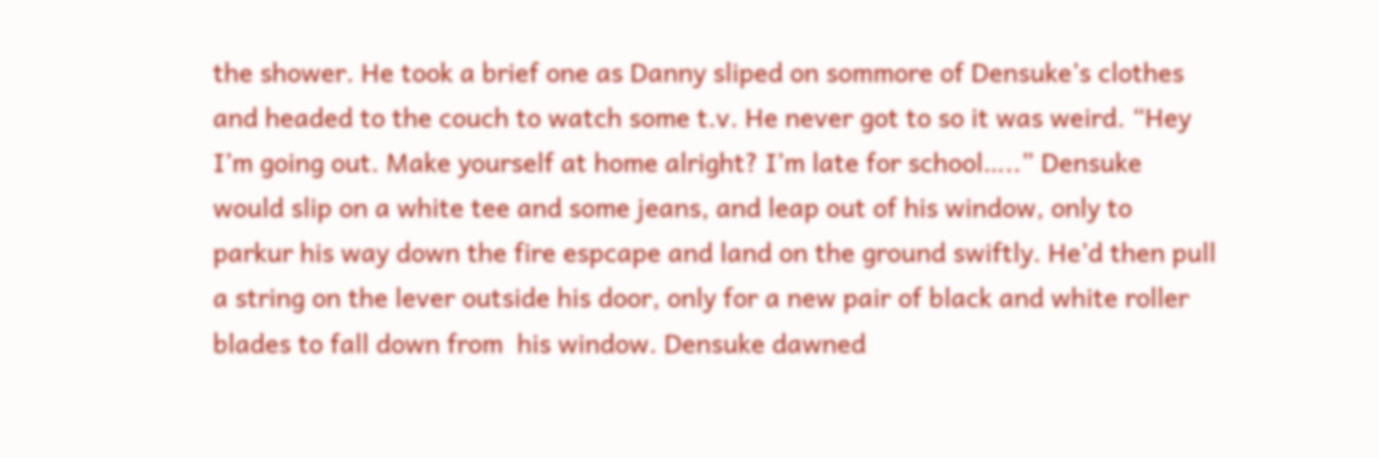the shower. He took a brief one as Danny sliped on sommore of Densuke’s clothes and headed to the couch to watch some t.v. He never got to so it was weird. “Hey I’m going out. Make yourself at home alright? I’m late for school…..” Densuke would slip on a white tee and some jeans, and leap out of his window, only to parkur his way down the fire espcape and land on the ground swiftly. He’d then pull a string on the lever outside his door, only for a new pair of black and white roller blades to fall down from  his window. Densuke dawned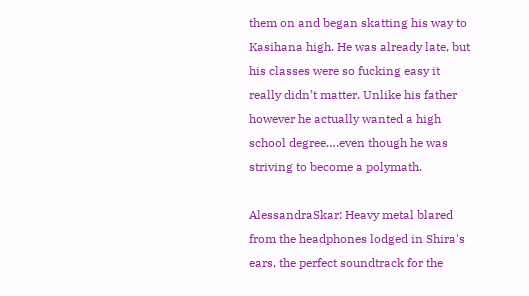them on and began skatting his way to Kasihana high. He was already late, but his classes were so fucking easy it really didn’t matter. Unlike his father however he actually wanted a high school degree….even though he was striving to become a polymath.

AlessandraSkar: Heavy metal blared from the headphones lodged in Shira's ears, the perfect soundtrack for the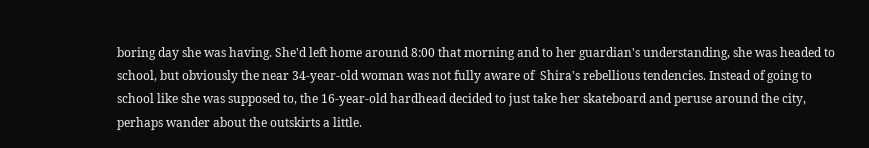boring day she was having. She'd left home around 8:00 that morning and to her guardian's understanding, she was headed to school, but obviously the near 34-year-old woman was not fully aware of  Shira's rebellious tendencies. Instead of going to school like she was supposed to, the 16-year-old hardhead decided to just take her skateboard and peruse around the city, perhaps wander about the outskirts a little.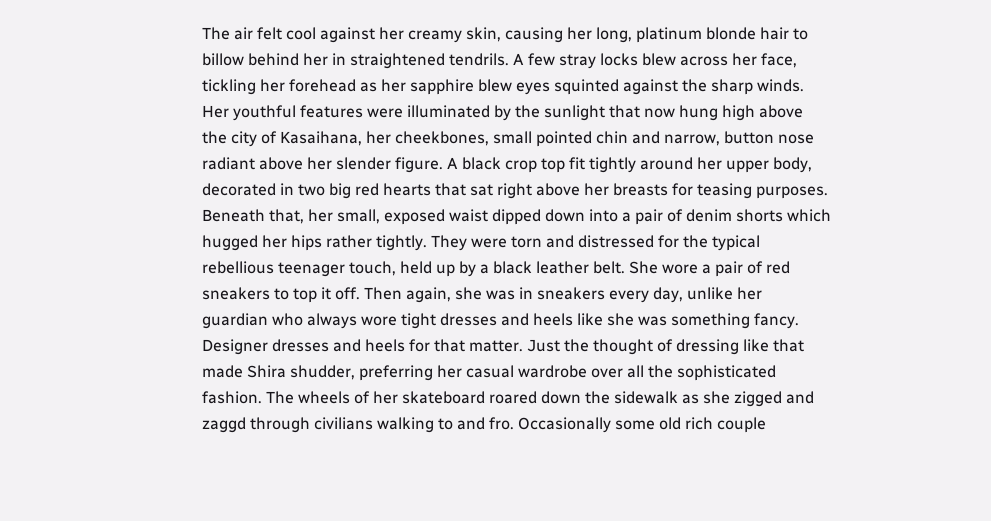The air felt cool against her creamy skin, causing her long, platinum blonde hair to billow behind her in straightened tendrils. A few stray locks blew across her face, tickling her forehead as her sapphire blew eyes squinted against the sharp winds. Her youthful features were illuminated by the sunlight that now hung high above the city of Kasaihana, her cheekbones, small pointed chin and narrow, button nose radiant above her slender figure. A black crop top fit tightly around her upper body, decorated in two big red hearts that sat right above her breasts for teasing purposes. Beneath that, her small, exposed waist dipped down into a pair of denim shorts which hugged her hips rather tightly. They were torn and distressed for the typical rebellious teenager touch, held up by a black leather belt. She wore a pair of red sneakers to top it off. Then again, she was in sneakers every day, unlike her guardian who always wore tight dresses and heels like she was something fancy. Designer dresses and heels for that matter. Just the thought of dressing like that made Shira shudder, preferring her casual wardrobe over all the sophisticated fashion. The wheels of her skateboard roared down the sidewalk as she zigged and zaggd through civilians walking to and fro. Occasionally some old rich couple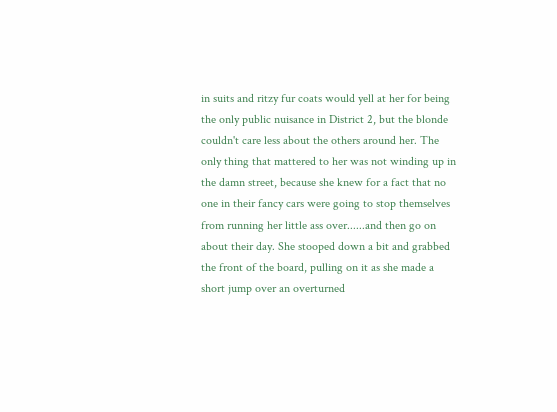in suits and ritzy fur coats would yell at her for being the only public nuisance in District 2, but the blonde couldn't care less about the others around her. The only thing that mattered to her was not winding up in the damn street, because she knew for a fact that no one in their fancy cars were going to stop themselves from running her little ass over......and then go on about their day. She stooped down a bit and grabbed the front of the board, pulling on it as she made a short jump over an overturned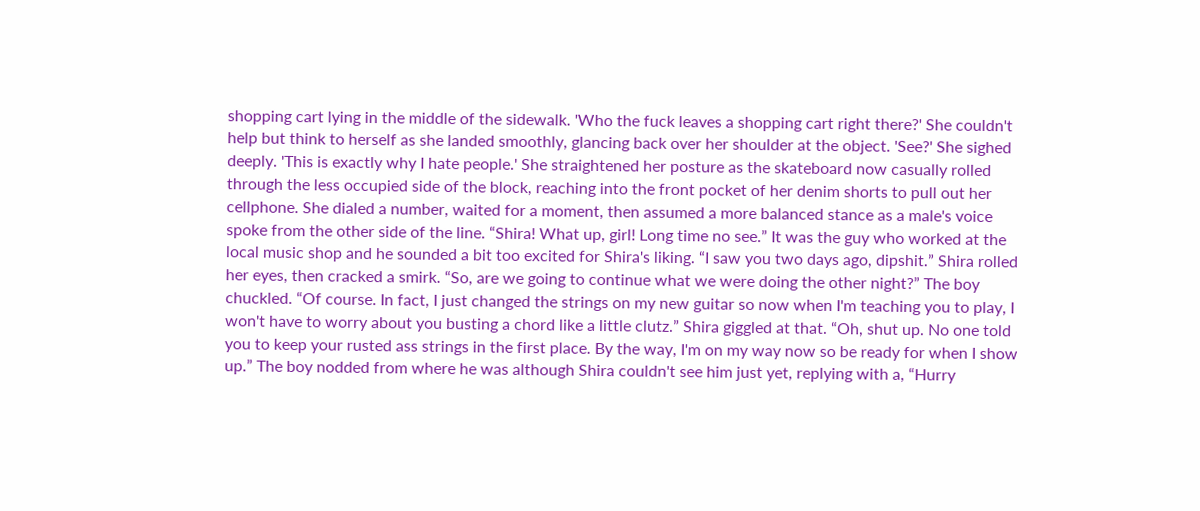shopping cart lying in the middle of the sidewalk. 'Who the fuck leaves a shopping cart right there?' She couldn't help but think to herself as she landed smoothly, glancing back over her shoulder at the object. 'See?' She sighed deeply. 'This is exactly why I hate people.' She straightened her posture as the skateboard now casually rolled through the less occupied side of the block, reaching into the front pocket of her denim shorts to pull out her cellphone. She dialed a number, waited for a moment, then assumed a more balanced stance as a male's voice spoke from the other side of the line. “Shira! What up, girl! Long time no see.” It was the guy who worked at the local music shop and he sounded a bit too excited for Shira's liking. “I saw you two days ago, dipshit.” Shira rolled her eyes, then cracked a smirk. “So, are we going to continue what we were doing the other night?” The boy chuckled. “Of course. In fact, I just changed the strings on my new guitar so now when I'm teaching you to play, I won't have to worry about you busting a chord like a little clutz.” Shira giggled at that. “Oh, shut up. No one told you to keep your rusted ass strings in the first place. By the way, I'm on my way now so be ready for when I show up.” The boy nodded from where he was although Shira couldn't see him just yet, replying with a, “Hurry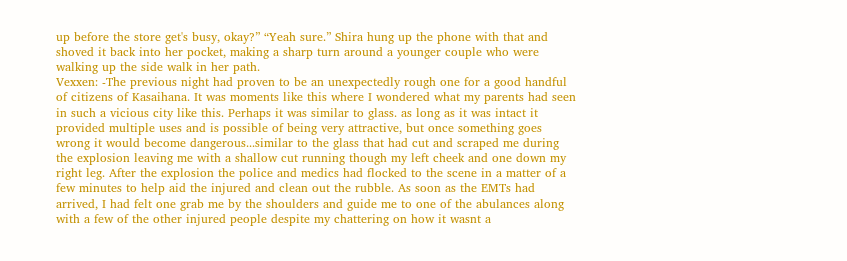up before the store get's busy, okay?” “Yeah sure.” Shira hung up the phone with that and shoved it back into her pocket, making a sharp turn around a younger couple who were walking up the side walk in her path.
Vexxen: -The previous night had proven to be an unexpectedly rough one for a good handful of citizens of Kasaihana. It was moments like this where I wondered what my parents had seen in such a vicious city like this. Perhaps it was similar to glass. as long as it was intact it provided multiple uses and is possible of being very attractive, but once something goes wrong it would become dangerous...similar to the glass that had cut and scraped me during the explosion leaving me with a shallow cut running though my left cheek and one down my right leg. After the explosion the police and medics had flocked to the scene in a matter of a few minutes to help aid the injured and clean out the rubble. As soon as the EMTs had arrived, I had felt one grab me by the shoulders and guide me to one of the abulances along with a few of the other injured people despite my chattering on how it wasnt a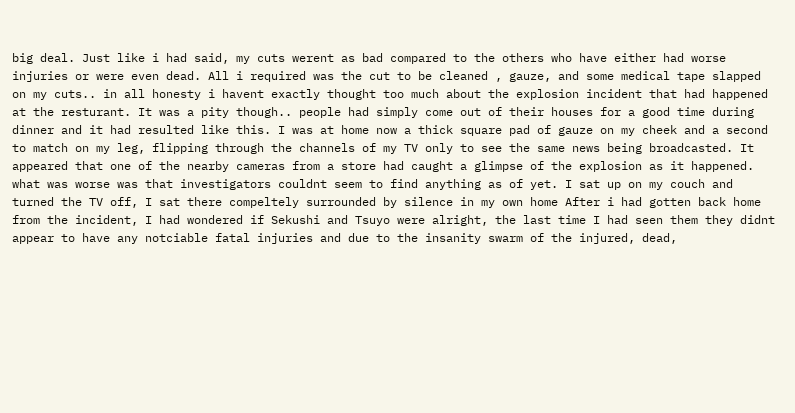big deal. Just like i had said, my cuts werent as bad compared to the others who have either had worse injuries or were even dead. All i required was the cut to be cleaned , gauze, and some medical tape slapped on my cuts.. in all honesty i havent exactly thought too much about the explosion incident that had happened at the resturant. It was a pity though.. people had simply come out of their houses for a good time during dinner and it had resulted like this. I was at home now a thick square pad of gauze on my cheek and a second to match on my leg, flipping through the channels of my TV only to see the same news being broadcasted. It appeared that one of the nearby cameras from a store had caught a glimpse of the explosion as it happened. what was worse was that investigators couldnt seem to find anything as of yet. I sat up on my couch and turned the TV off, I sat there compeltely surrounded by silence in my own home After i had gotten back home from the incident, I had wondered if Sekushi and Tsuyo were alright, the last time I had seen them they didnt appear to have any notciable fatal injuries and due to the insanity swarm of the injured, dead,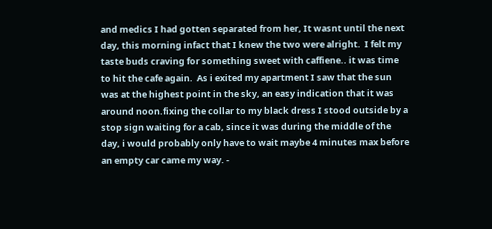and medics I had gotten separated from her, It wasnt until the next day, this morning infact that I knew the two were alright.  I felt my taste buds craving for something sweet with caffiene.. it was time to hit the cafe again.  As i exited my apartment I saw that the sun was at the highest point in the sky, an easy indication that it was around noon.fixing the collar to my black dress I stood outside by a stop sign waiting for a cab, since it was during the middle of the day, i would probably only have to wait maybe 4 minutes max before an empty car came my way. -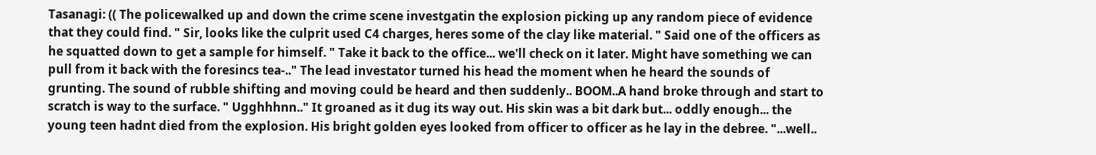Tasanagi: (( The policewalked up and down the crime scene investgatin the explosion picking up any random piece of evidence that they could find. " Sir, looks like the culprit used C4 charges, heres some of the clay like material. " Said one of the officers as he squatted down to get a sample for himself. " Take it back to the office... we'll check on it later. Might have something we can pull from it back with the foresincs tea-.." The lead investator turned his head the moment when he heard the sounds of grunting. The sound of rubble shifting and moving could be heard and then suddenly.. BOOM..A hand broke through and start to scratch is way to the surface. " Ugghhhnn.." It groaned as it dug its way out. His skin was a bit dark but... oddly enough... the young teen hadnt died from the explosion. His bright golden eyes looked from officer to officer as he lay in the debree. "...well..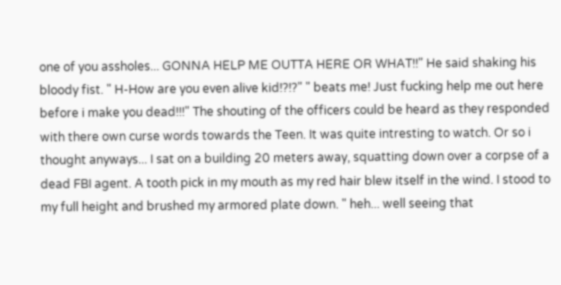one of you assholes... GONNA HELP ME OUTTA HERE OR WHAT!!" He said shaking his bloody fist. " H-How are you even alive kid!?!?" " beats me! Just fucking help me out here before i make you dead!!!" The shouting of the officers could be heard as they responded with there own curse words towards the Teen. It was quite intresting to watch. Or so i thought anyways... I sat on a building 20 meters away, squatting down over a corpse of a dead FBI agent. A tooth pick in my mouth as my red hair blew itself in the wind. I stood to my full height and brushed my armored plate down. " heh... well seeing that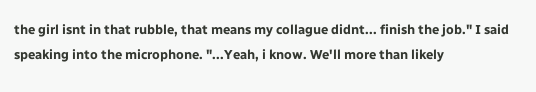the girl isnt in that rubble, that means my collague didnt... finish the job." I said speaking into the microphone. "...Yeah, i know. We'll more than likely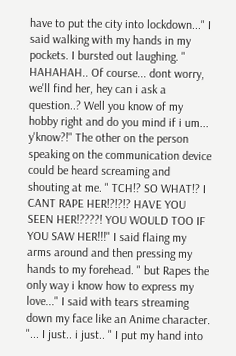have to put the city into lockdown..." I said walking with my hands in my pockets. I bursted out laughing. " HAHAHAH.. Of course... dont worry, we'll find her, hey can i ask a question..? Well you know of my hobby right and do you mind if i um... y'know?!" The other on the person speaking on the communication device could be heard screaming and shouting at me. " TCH!? SO WHAT!? I CANT RAPE HER!?!?!? HAVE YOU SEEN HER!????! YOU WOULD TOO IF YOU SAW HER!!!" I said flaing my arms around and then pressing my hands to my forehead. " but Rapes the only way i know how to express my love..." I said with tears streaming down my face like an Anime character. "... I just.. i just.. " I put my hand into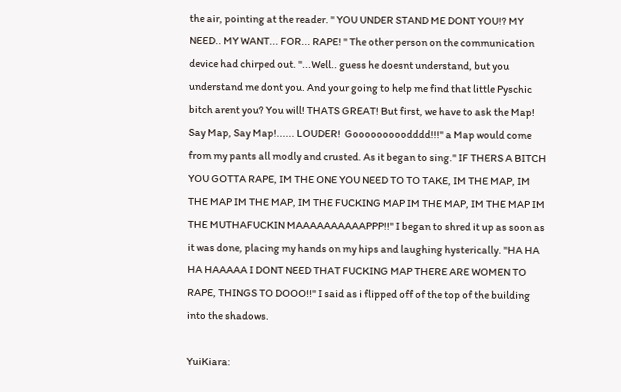the air, pointing at the reader. " YOU UNDER STAND ME DONT YOU!? MY NEED.. MY WANT... FOR... RAPE! " The other person on the communication device had chirped out. "...Well.. guess he doesnt understand, but you understand me dont you. And your going to help me find that little Pyschic bitch arent you? You will! THATS GREAT! But first, we have to ask the Map! Say Map, Say Map!...... LOUDER!  Gooooooooodddd!!!" a Map would come from my pants all modly and crusted. As it began to sing." IF THERS A BITCH YOU GOTTA RAPE, IM THE ONE YOU NEED TO TO TAKE, IM THE MAP, IM THE MAP IM THE MAP, IM THE FUCKING MAP IM THE MAP, IM THE MAP IM THE MUTHAFUCKIN MAAAAAAAAAAPPP!!" I began to shred it up as soon as it was done, placing my hands on my hips and laughing hysterically. "HA HA HA HAAAAA I DONT NEED THAT FUCKING MAP THERE ARE WOMEN TO RAPE, THINGS TO DOOO!!" I said as i flipped off of the top of the building into the shadows.

YuiKiara: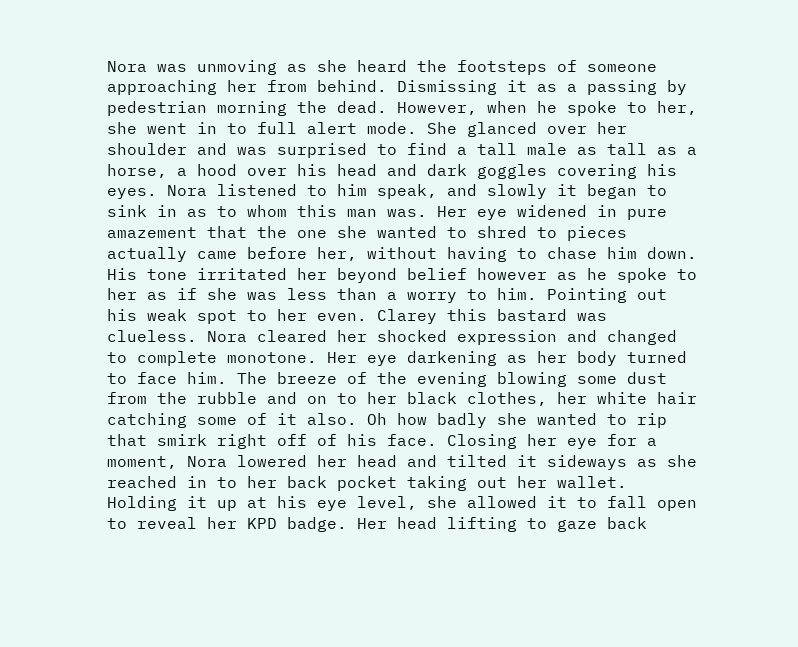Nora was unmoving as she heard the footsteps of someone approaching her from behind. Dismissing it as a passing by pedestrian morning the dead. However, when he spoke to her, she went in to full alert mode. She glanced over her shoulder and was surprised to find a tall male as tall as a horse, a hood over his head and dark goggles covering his eyes. Nora listened to him speak, and slowly it began to sink in as to whom this man was. Her eye widened in pure amazement that the one she wanted to shred to pieces actually came before her, without having to chase him down. His tone irritated her beyond belief however as he spoke to her as if she was less than a worry to him. Pointing out his weak spot to her even. Clarey this bastard was clueless. Nora cleared her shocked expression and changed to complete monotone. Her eye darkening as her body turned to face him. The breeze of the evening blowing some dust from the rubble and on to her black clothes, her white hair catching some of it also. Oh how badly she wanted to rip that smirk right off of his face. Closing her eye for a moment, Nora lowered her head and tilted it sideways as she reached in to her back pocket taking out her wallet. Holding it up at his eye level, she allowed it to fall open to reveal her KPD badge. Her head lifting to gaze back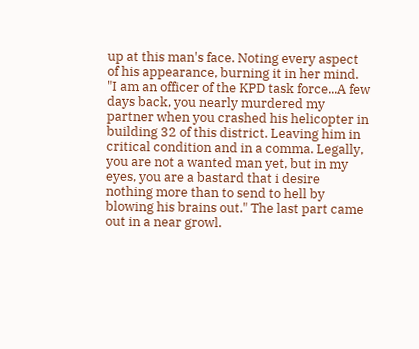up at this man's face. Noting every aspect of his appearance, burning it in her mind. "I am an officer of the KPD task force...A few days back, you nearly murdered my partner when you crashed his helicopter in building 32 of this district. Leaving him in critical condition and in a comma. Legally, you are not a wanted man yet, but in my eyes, you are a bastard that i desire nothing more than to send to hell by blowing his brains out." The last part came out in a near growl.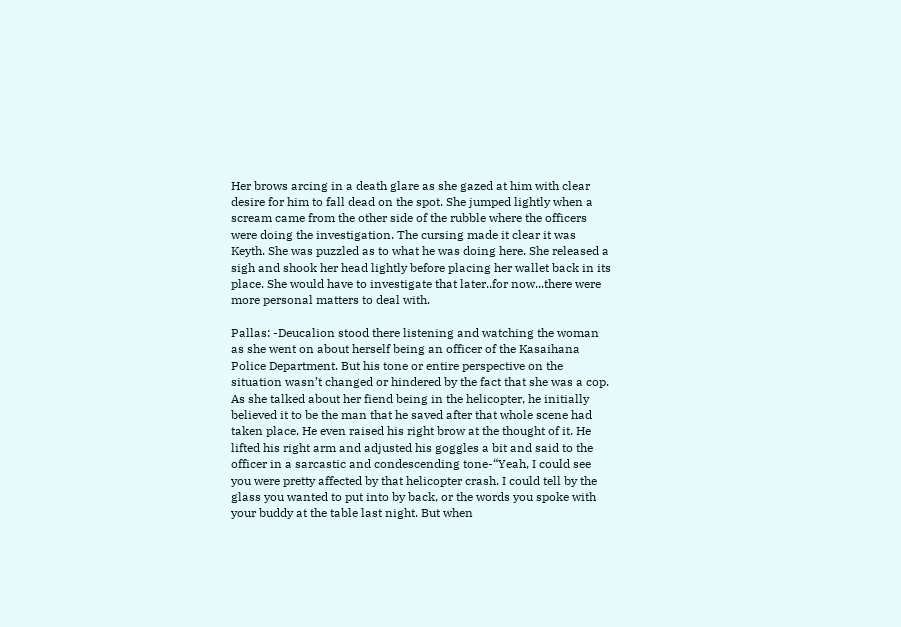Her brows arcing in a death glare as she gazed at him with clear desire for him to fall dead on the spot. She jumped lightly when a scream came from the other side of the rubble where the officers were doing the investigation. The cursing made it clear it was Keyth. She was puzzled as to what he was doing here. She released a sigh and shook her head lightly before placing her wallet back in its place. She would have to investigate that later..for now...there were more personal matters to deal with.

Pallas: -Deucalion stood there listening and watching the woman as she went on about herself being an officer of the Kasaihana Police Department. But his tone or entire perspective on the situation wasn’t changed or hindered by the fact that she was a cop. As she talked about her fiend being in the helicopter, he initially believed it to be the man that he saved after that whole scene had taken place. He even raised his right brow at the thought of it. He lifted his right arm and adjusted his goggles a bit and said to the officer in a sarcastic and condescending tone-“Yeah, I could see you were pretty affected by that helicopter crash. I could tell by the glass you wanted to put into by back, or the words you spoke with your buddy at the table last night. But when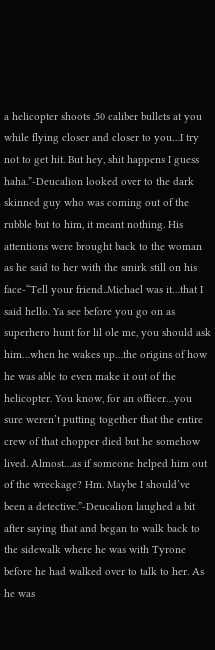a helicopter shoots .50 caliber bullets at you while flying closer and closer to you…I try not to get hit. But hey, shit happens I guess haha.”-Deucalion looked over to the dark skinned guy who was coming out of the rubble but to him, it meant nothing. His attentions were brought back to the woman as he said to her with the smirk still on his face-“Tell your friend..Michael was it…that I said hello. Ya see before you go on as superhero hunt for lil ole me, you should ask him…when he wakes up…the origins of how he was able to even make it out of the helicopter. You know, for an officer…you sure weren’t putting together that the entire crew of that chopper died but he somehow lived. Almost…as if someone helped him out of the wreckage? Hm. Maybe I should’ve been a detective.”-Deucalion laughed a bit after saying that and began to walk back to the sidewalk where he was with Tyrone before he had walked over to talk to her. As he was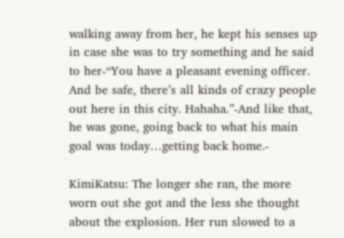walking away from her, he kept his senses up in case she was to try something and he said to her-“You have a pleasant evening officer. And be safe, there’s all kinds of crazy people out here in this city. Hahaha.”-And like that, he was gone, going back to what his main goal was today…getting back home.-

KimiKatsu: The longer she ran, the more worn out she got and the less she thought about the explosion. Her run slowed to a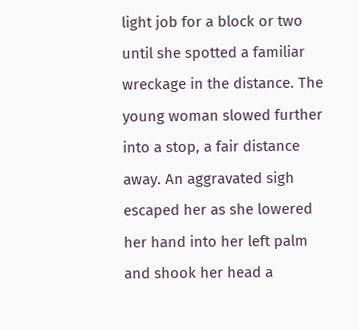light job for a block or two until she spotted a familiar wreckage in the distance. The young woman slowed further into a stop, a fair distance away. An aggravated sigh escaped her as she lowered her hand into her left palm and shook her head a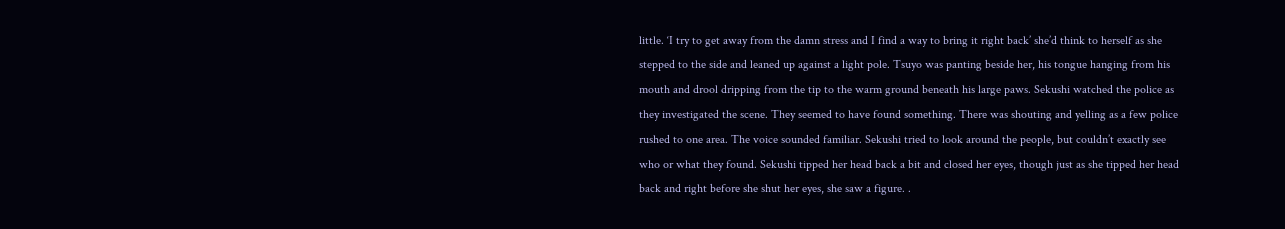little. ‘I try to get away from the damn stress and I find a way to bring it right back’ she’d think to herself as she stepped to the side and leaned up against a light pole. Tsuyo was panting beside her, his tongue hanging from his mouth and drool dripping from the tip to the warm ground beneath his large paws. Sekushi watched the police as they investigated the scene. They seemed to have found something. There was shouting and yelling as a few police rushed to one area. The voice sounded familiar. Sekushi tried to look around the people, but couldn’t exactly see who or what they found. Sekushi tipped her head back a bit and closed her eyes, though just as she tipped her head back and right before she shut her eyes, she saw a figure. .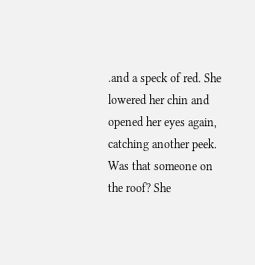.and a speck of red. She lowered her chin and opened her eyes again, catching another peek. Was that someone on the roof? She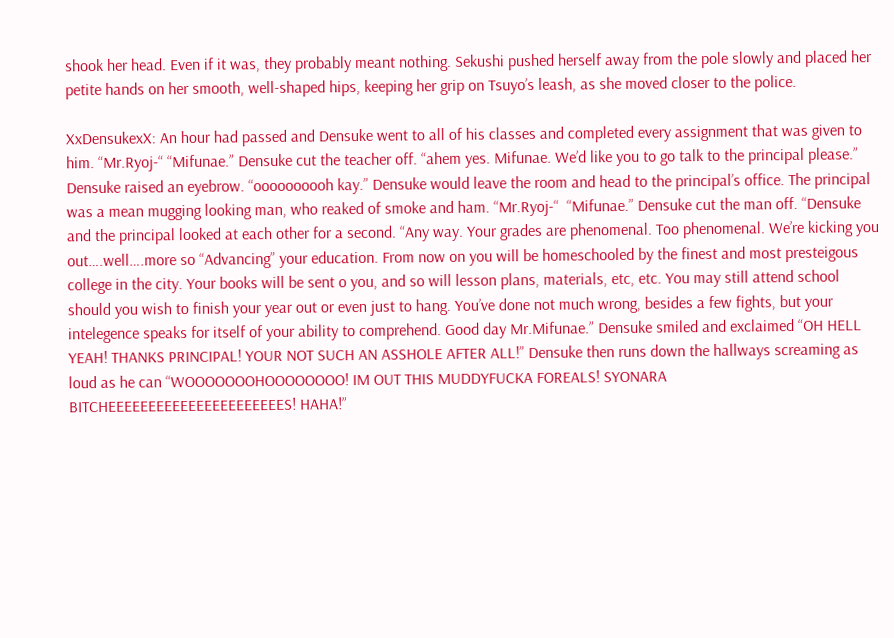shook her head. Even if it was, they probably meant nothing. Sekushi pushed herself away from the pole slowly and placed her petite hands on her smooth, well-shaped hips, keeping her grip on Tsuyo’s leash, as she moved closer to the police.

XxDensukexX: An hour had passed and Densuke went to all of his classes and completed every assignment that was given to him. “Mr.Ryoj-“ “Mifunae.” Densuke cut the teacher off. “ahem yes. Mifunae. We’d like you to go talk to the principal please.” Densuke raised an eyebrow. “oooooooooh kay.” Densuke would leave the room and head to the principal’s office. The principal was a mean mugging looking man, who reaked of smoke and ham. “Mr.Ryoj-“  “Mifunae.” Densuke cut the man off. “Densuke and the principal looked at each other for a second. “Any way. Your grades are phenomenal. Too phenomenal. We’re kicking you out….well….more so “Advancing” your education. From now on you will be homeschooled by the finest and most presteigous college in the city. Your books will be sent o you, and so will lesson plans, materials, etc, etc. You may still attend school should you wish to finish your year out or even just to hang. You’ve done not much wrong, besides a few fights, but your intelegence speaks for itself of your ability to comprehend. Good day Mr.Mifunae.” Densuke smiled and exclaimed “OH HELL YEAH! THANKS PRINCIPAL! YOUR NOT SUCH AN ASSHOLE AFTER ALL!” Densuke then runs down the hallways screaming as loud as he can “WOOOOOOOHOOOOOOOO! IM OUT THIS MUDDYFUCKA FOREALS! SYONARA BITCHEEEEEEEEEEEEEEEEEEEEEES! HAHA!”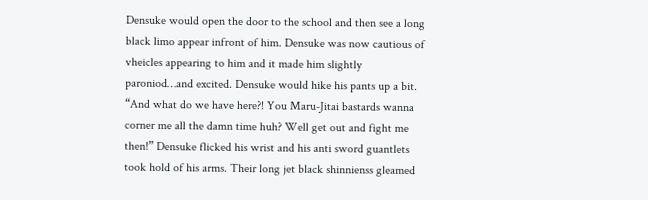Densuke would open the door to the school and then see a long black limo appear infront of him. Densuke was now cautious of vheicles appearing to him and it made him slightly paroniod…and excited. Densuke would hike his pants up a bit. “And what do we have here?! You Maru-Jitai bastards wanna corner me all the damn time huh? Well get out and fight me then!” Densuke flicked his wrist and his anti sword guantlets took hold of his arms. Their long jet black shinnienss gleamed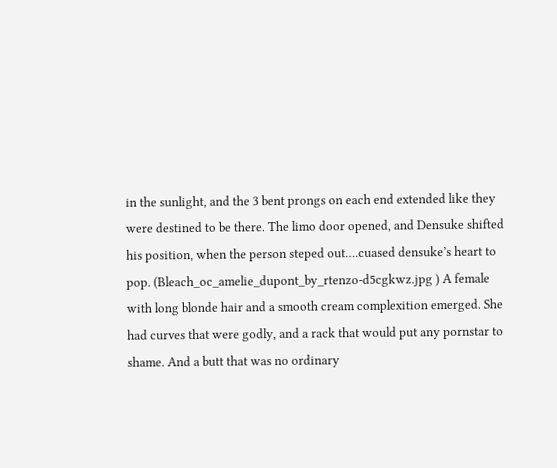in the sunlight, and the 3 bent prongs on each end extended like they were destined to be there. The limo door opened, and Densuke shifted his position, when the person steped out….cuased densuke’s heart to pop. (Bleach_oc_amelie_dupont_by_rtenzo-d5cgkwz.jpg ) A female with long blonde hair and a smooth cream complexition emerged. She had curves that were godly, and a rack that would put any pornstar to shame. And a butt that was no ordinary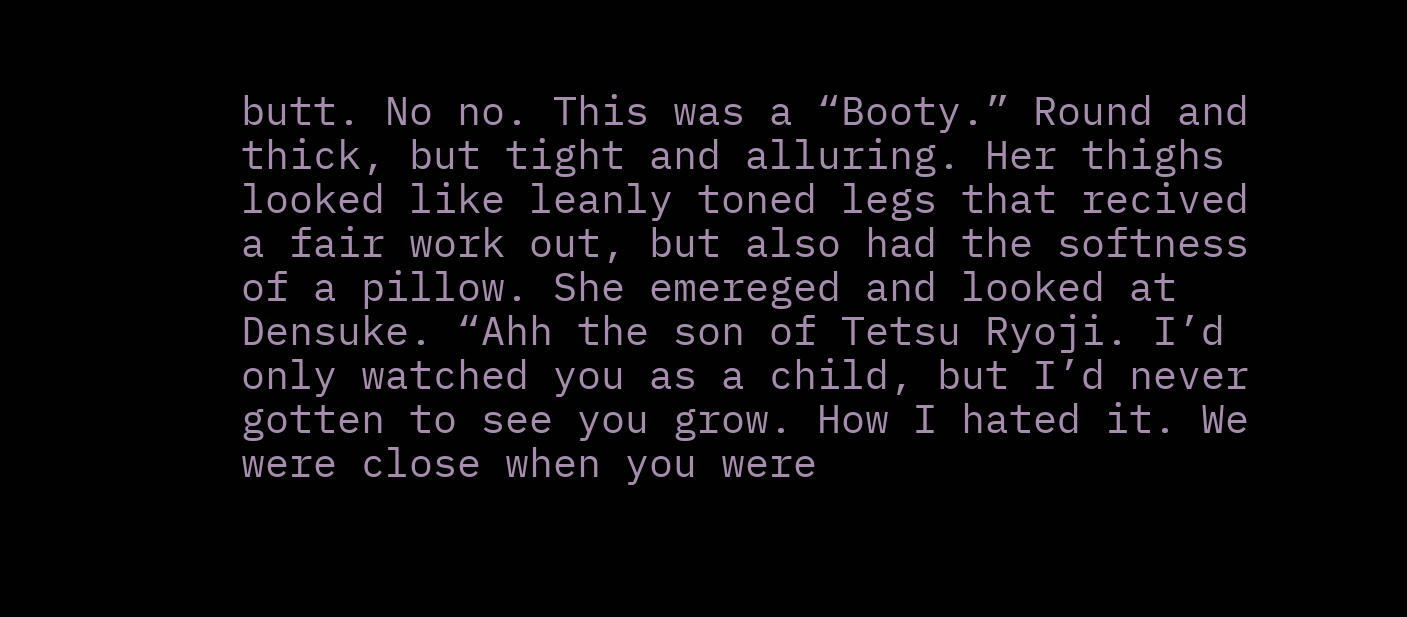butt. No no. This was a “Booty.” Round and thick, but tight and alluring. Her thighs looked like leanly toned legs that recived a fair work out, but also had the softness of a pillow. She emereged and looked at Densuke. “Ahh the son of Tetsu Ryoji. I’d only watched you as a child, but I’d never gotten to see you grow. How I hated it. We were close when you were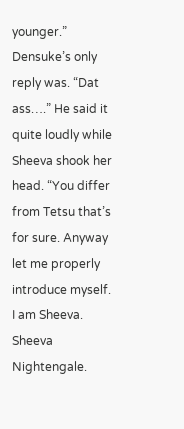younger.” Densuke’s only reply was. “Dat ass….” He said it quite loudly while Sheeva shook her head. “You differ from Tetsu that’s for sure. Anyway let me properly introduce myself. I am Sheeva. Sheeva Nightengale.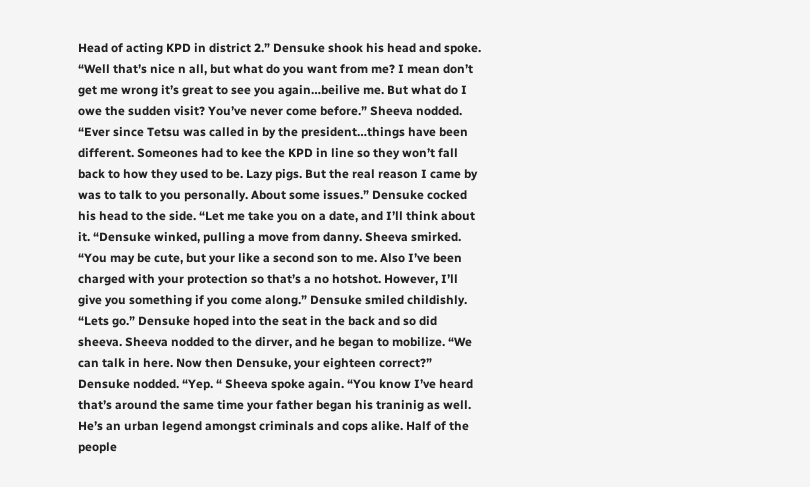Head of acting KPD in district 2.” Densuke shook his head and spoke. “Well that’s nice n all, but what do you want from me? I mean don’t get me wrong it’s great to see you again…beilive me. But what do I owe the sudden visit? You’ve never come before.” Sheeva nodded. “Ever since Tetsu was called in by the president…things have been different. Someones had to kee the KPD in line so they won’t fall back to how they used to be. Lazy pigs. But the real reason I came by was to talk to you personally. About some issues.” Densuke cocked his head to the side. “Let me take you on a date, and I’ll think about it. “Densuke winked, pulling a move from danny. Sheeva smirked. “You may be cute, but your like a second son to me. Also I’ve been charged with your protection so that’s a no hotshot. However, I’ll give you something if you come along.” Densuke smiled childishly. “Lets go.” Densuke hoped into the seat in the back and so did sheeva. Sheeva nodded to the dirver, and he began to mobilize. “We can talk in here. Now then Densuke, your eighteen correct?” Densuke nodded. “Yep. “ Sheeva spoke again. “You know I’ve heard that’s around the same time your father began his traninig as well. He’s an urban legend amongst criminals and cops alike. Half of the people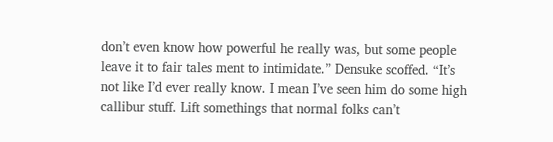don’t even know how powerful he really was, but some people leave it to fair tales ment to intimidate.” Densuke scoffed. “It’s not like I’d ever really know. I mean I’ve seen him do some high callibur stuff. Lift somethings that normal folks can’t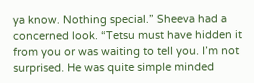ya know. Nothing special.” Sheeva had a concerned look. “Tetsu must have hidden it from you or was waiting to tell you. I’m not surprised. He was quite simple minded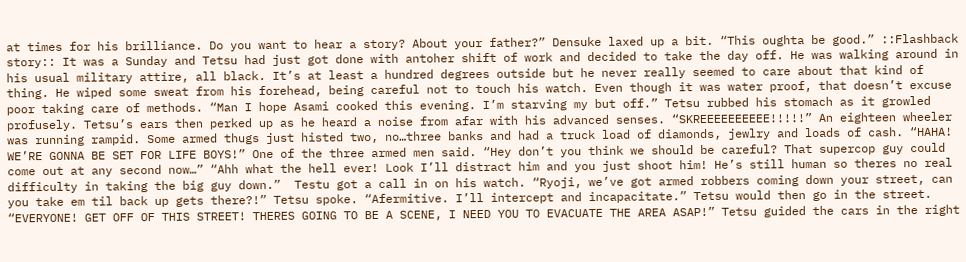at times for his brilliance. Do you want to hear a story? About your father?” Densuke laxed up a bit. “This oughta be good.” ::Flashback story:: It was a Sunday and Tetsu had just got done with antoher shift of work and decided to take the day off. He was walking around in his usual military attire, all black. It’s at least a hundred degrees outside but he never really seemed to care about that kind of thing. He wiped some sweat from his forehead, being careful not to touch his watch. Even though it was water proof, that doesn’t excuse poor taking care of methods. “Man I hope Asami cooked this evening. I’m starving my but off.” Tetsu rubbed his stomach as it growled profusely. Tetsu’s ears then perked up as he heard a noise from afar with his advanced senses. “SKREEEEEEEEEE!!!!!” An eighteen wheeler was running rampid. Some armed thugs just histed two, no…three banks and had a truck load of diamonds, jewlry and loads of cash. “HAHA! WE’RE GONNA BE SET FOR LIFE BOYS!” One of the three armed men said. “Hey don’t you think we should be careful? That supercop guy could come out at any second now…” “Ahh what the hell ever! Look I’ll distract him and you just shoot him! He’s still human so theres no real difficulty in taking the big guy down.”  Testu got a call in on his watch. “Ryoji, we’ve got armed robbers coming down your street, can you take em til back up gets there?!” Tetsu spoke. “Afermitive. I’ll intercept and incapacitate.” Tetsu would then go in the street. “EVERYONE! GET OFF OF THIS STREET! THERES GOING TO BE A SCENE, I NEED YOU TO EVACUATE THE AREA ASAP!” Tetsu guided the cars in the right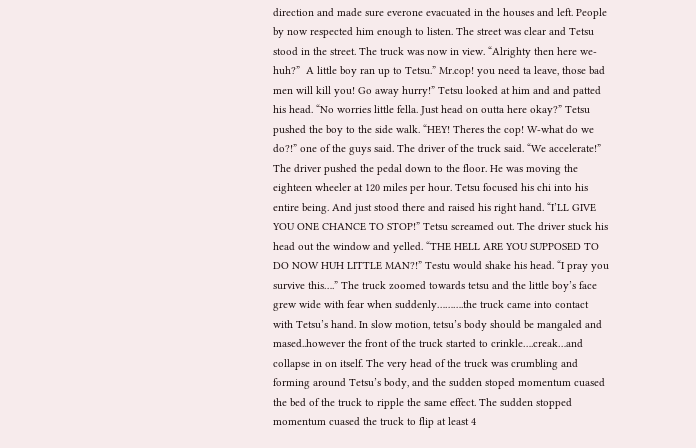direction and made sure everone evacuated in the houses and left. People by now respected him enough to listen. The street was clear and Tetsu stood in the street. The truck was now in view. “Alrighty then here we- huh?”  A little boy ran up to Tetsu.” Mr.cop! you need ta leave, those bad men will kill you! Go away hurry!” Tetsu looked at him and and patted his head. “No worries little fella. Just head on outta here okay?” Tetsu pushed the boy to the side walk. “HEY! Theres the cop! W-what do we do?!” one of the guys said. The driver of the truck said. “We accelerate!” The driver pushed the pedal down to the floor. He was moving the eighteen wheeler at 120 miles per hour. Tetsu focused his chi into his entire being. And just stood there and raised his right hand. “I’LL GIVE YOU ONE CHANCE TO STOP!” Tetsu screamed out. The driver stuck his head out the window and yelled. “THE HELL ARE YOU SUPPOSED TO DO NOW HUH LITTLE MAN?!” Testu would shake his head. “I pray you survive this….” The truck zoomed towards tetsu and the little boy’s face grew wide with fear when suddenly……….the truck came into contact with Tetsu’s hand. In slow motion, tetsu’s body should be mangaled and mased..however the front of the truck started to crinkle….creak…and collapse in on itself. The very head of the truck was crumbling and forming around Tetsu’s body, and the sudden stoped momentum cuased the bed of the truck to ripple the same effect. The sudden stopped momentum cuased the truck to flip at least 4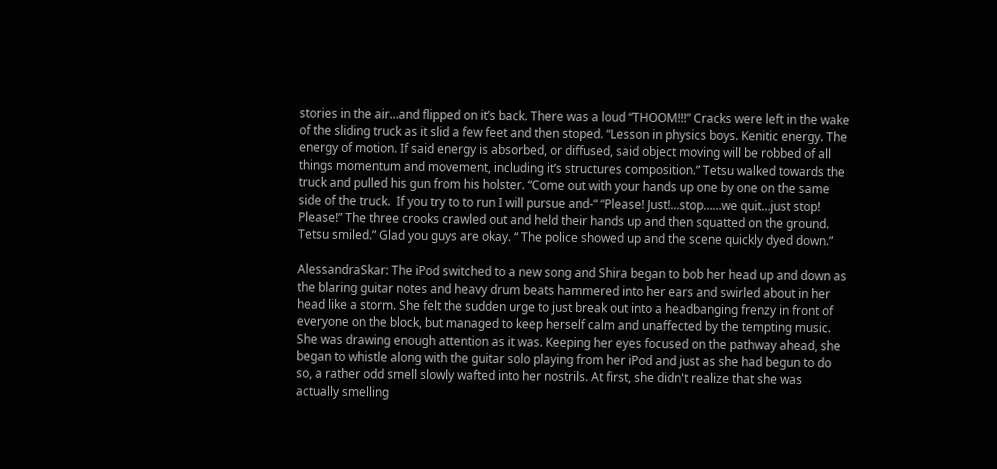stories in the air…and flipped on it’s back. There was a loud “THOOM!!!” Cracks were left in the wake of the sliding truck as it slid a few feet and then stoped. “Lesson in physics boys. Kenitic energy. The energy of motion. If said energy is absorbed, or diffused, said object moving will be robbed of all things momentum and movement, including it’s structures composition.” Tetsu walked towards the truck and pulled his gun from his holster. “Come out with your hands up one by one on the same side of the truck.  If you try to to run I will pursue and-“ “Please! Just!...stop……we quit…just stop! Please!” The three crooks crawled out and held their hands up and then squatted on the ground. Tetsu smiled.” Glad you guys are okay. “ The police showed up and the scene quickly dyed down.”

AlessandraSkar: The iPod switched to a new song and Shira began to bob her head up and down as the blaring guitar notes and heavy drum beats hammered into her ears and swirled about in her head like a storm. She felt the sudden urge to just break out into a headbanging frenzy in front of everyone on the block, but managed to keep herself calm and unaffected by the tempting music. She was drawing enough attention as it was. Keeping her eyes focused on the pathway ahead, she began to whistle along with the guitar solo playing from her iPod and just as she had begun to do so, a rather odd smell slowly wafted into her nostrils. At first, she didn't realize that she was actually smelling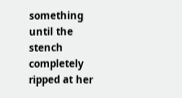something until the stench completely ripped at her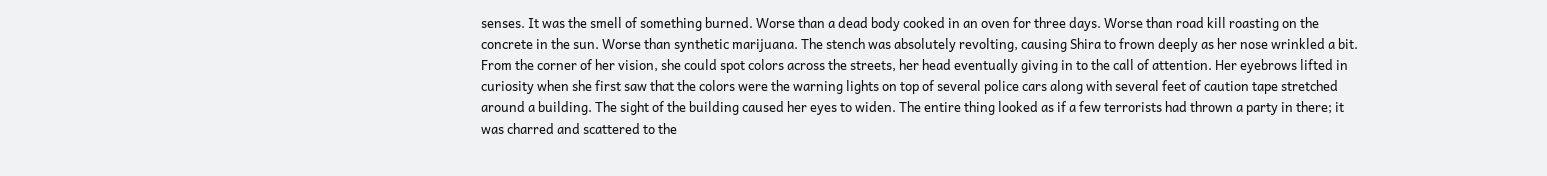senses. It was the smell of something burned. Worse than a dead body cooked in an oven for three days. Worse than road kill roasting on the concrete in the sun. Worse than synthetic marijuana. The stench was absolutely revolting, causing Shira to frown deeply as her nose wrinkled a bit. From the corner of her vision, she could spot colors across the streets, her head eventually giving in to the call of attention. Her eyebrows lifted in curiosity when she first saw that the colors were the warning lights on top of several police cars along with several feet of caution tape stretched around a building. The sight of the building caused her eyes to widen. The entire thing looked as if a few terrorists had thrown a party in there; it was charred and scattered to the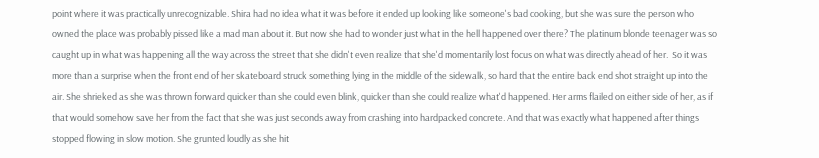point where it was practically unrecognizable. Shira had no idea what it was before it ended up looking like someone's bad cooking, but she was sure the person who owned the place was probably pissed like a mad man about it. But now she had to wonder just what in the hell happened over there? The platinum blonde teenager was so caught up in what was happening all the way across the street that she didn't even realize that she'd momentarily lost focus on what was directly ahead of her.  So it was more than a surprise when the front end of her skateboard struck something lying in the middle of the sidewalk, so hard that the entire back end shot straight up into the air. She shrieked as she was thrown forward quicker than she could even blink, quicker than she could realize what'd happened. Her arms flailed on either side of her, as if that would somehow save her from the fact that she was just seconds away from crashing into hardpacked concrete. And that was exactly what happened after things stopped flowing in slow motion. She grunted loudly as she hit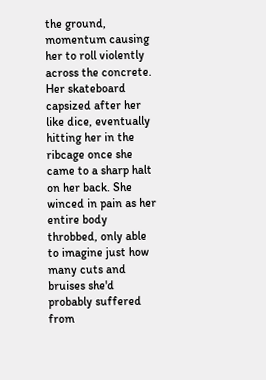the ground, momentum causing her to roll violently across the concrete. Her skateboard capsized after her like dice, eventually hitting her in the ribcage once she came to a sharp halt on her back. She winced in pain as her entire body throbbed, only able to imagine just how many cuts and bruises she'd probably suffered from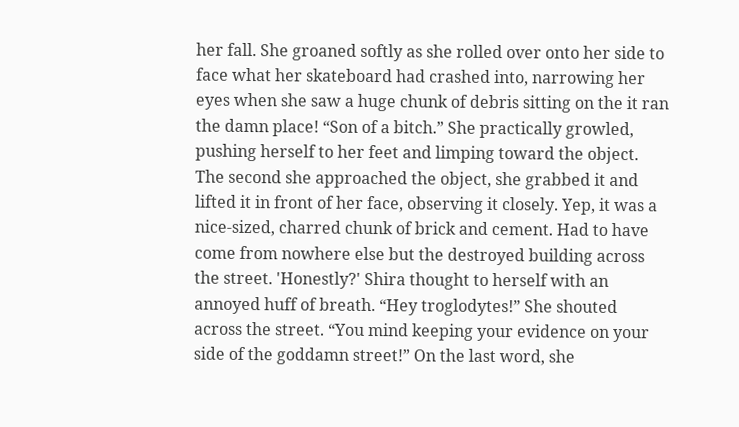her fall. She groaned softly as she rolled over onto her side to face what her skateboard had crashed into, narrowing her eyes when she saw a huge chunk of debris sitting on the it ran the damn place! “Son of a bitch.” She practically growled, pushing herself to her feet and limping toward the object. The second she approached the object, she grabbed it and lifted it in front of her face, observing it closely. Yep, it was a nice-sized, charred chunk of brick and cement. Had to have come from nowhere else but the destroyed building across the street. 'Honestly?' Shira thought to herself with an annoyed huff of breath. “Hey troglodytes!” She shouted across the street. “You mind keeping your evidence on your side of the goddamn street!” On the last word, she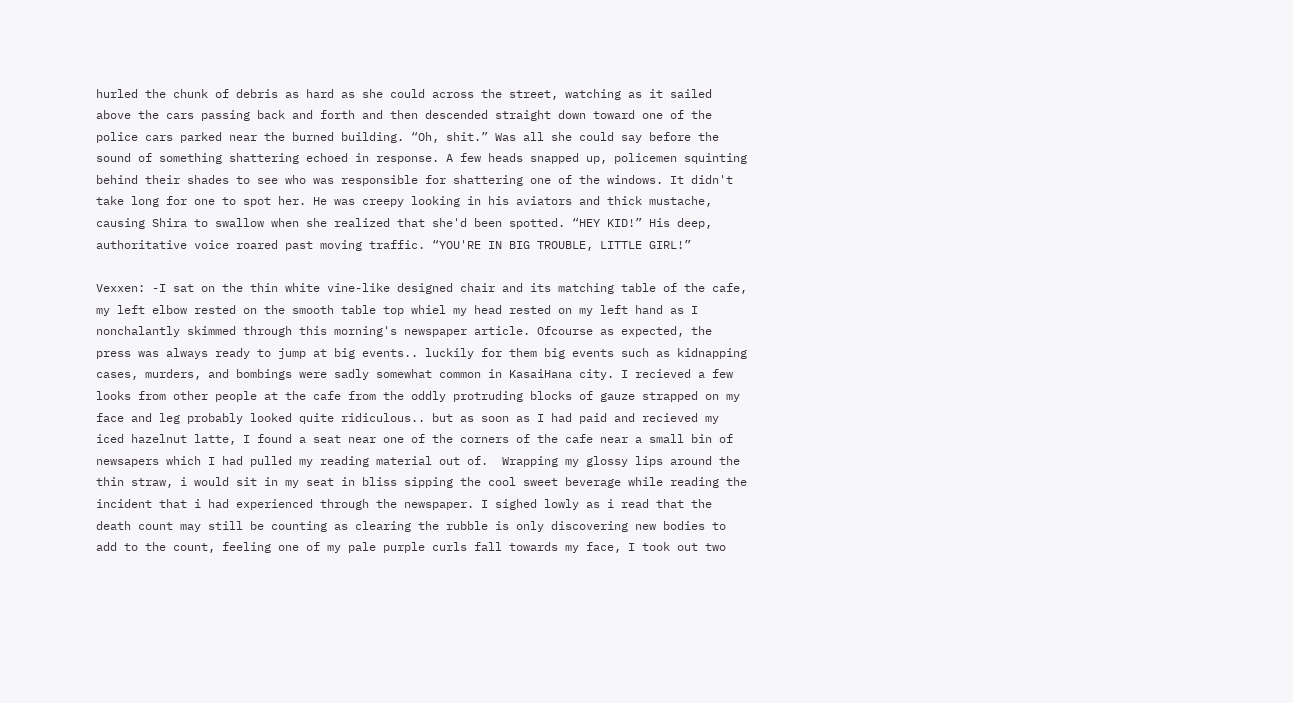hurled the chunk of debris as hard as she could across the street, watching as it sailed above the cars passing back and forth and then descended straight down toward one of the police cars parked near the burned building. “Oh, shit.” Was all she could say before the sound of something shattering echoed in response. A few heads snapped up, policemen squinting behind their shades to see who was responsible for shattering one of the windows. It didn't take long for one to spot her. He was creepy looking in his aviators and thick mustache, causing Shira to swallow when she realized that she'd been spotted. “HEY KID!” His deep, authoritative voice roared past moving traffic. “YOU'RE IN BIG TROUBLE, LITTLE GIRL!”

Vexxen: -I sat on the thin white vine-like designed chair and its matching table of the cafe, my left elbow rested on the smooth table top whiel my head rested on my left hand as I nonchalantly skimmed through this morning's newspaper article. Ofcourse as expected, the press was always ready to jump at big events.. luckily for them big events such as kidnapping cases, murders, and bombings were sadly somewhat common in KasaiHana city. I recieved a few looks from other people at the cafe from the oddly protruding blocks of gauze strapped on my face and leg probably looked quite ridiculous.. but as soon as I had paid and recieved my iced hazelnut latte, I found a seat near one of the corners of the cafe near a small bin of newsapers which I had pulled my reading material out of.  Wrapping my glossy lips around the thin straw, i would sit in my seat in bliss sipping the cool sweet beverage while reading the incident that i had experienced through the newspaper. I sighed lowly as i read that the death count may still be counting as clearing the rubble is only discovering new bodies to add to the count, feeling one of my pale purple curls fall towards my face, I took out two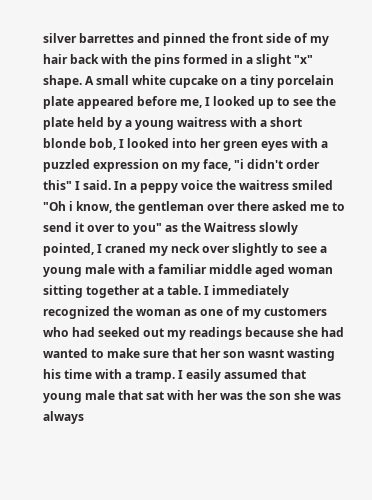silver barrettes and pinned the front side of my hair back with the pins formed in a slight "x" shape. A small white cupcake on a tiny porcelain plate appeared before me, I looked up to see the plate held by a young waitress with a short blonde bob, I looked into her green eyes with a puzzled expression on my face, "i didn't order this" I said. In a peppy voice the waitress smiled "Oh i know, the gentleman over there asked me to send it over to you" as the Waitress slowly pointed, I craned my neck over slightly to see a young male with a familiar middle aged woman sitting together at a table. I immediately recognized the woman as one of my customers who had seeked out my readings because she had wanted to make sure that her son wasnt wasting his time with a tramp. I easily assumed that young male that sat with her was the son she was always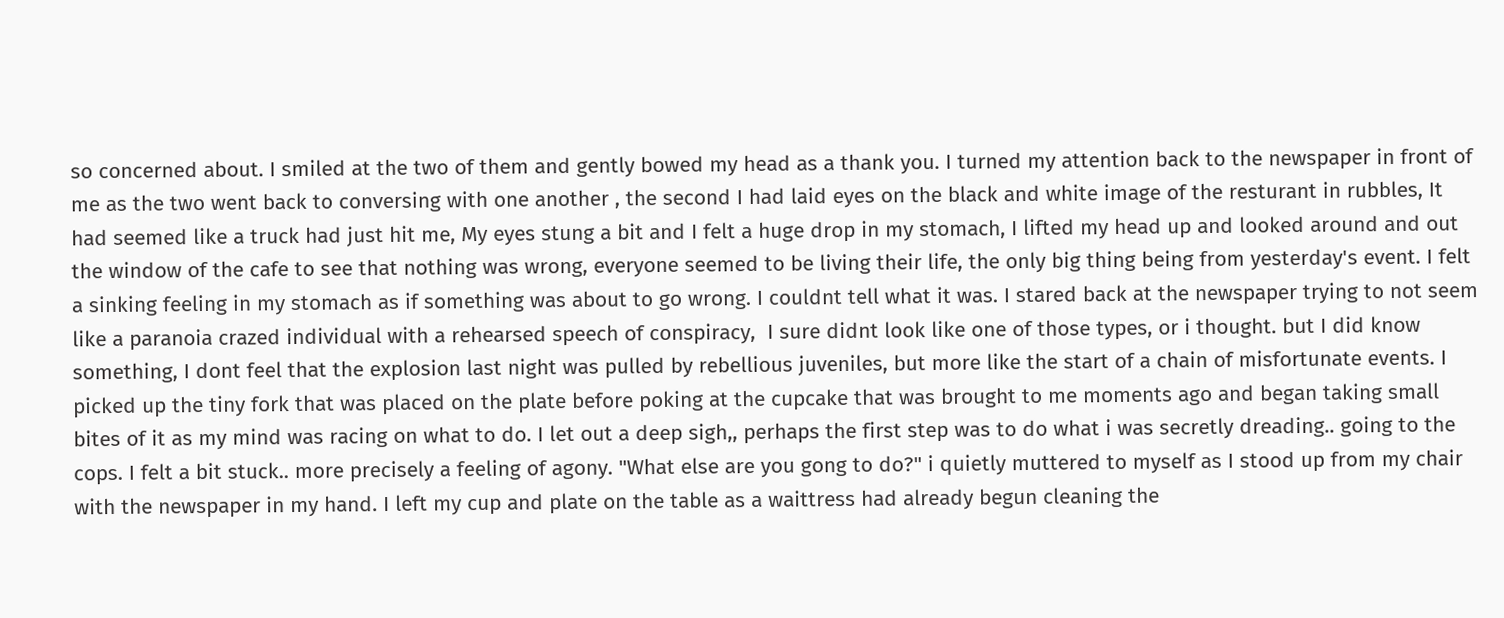so concerned about. I smiled at the two of them and gently bowed my head as a thank you. I turned my attention back to the newspaper in front of me as the two went back to conversing with one another , the second I had laid eyes on the black and white image of the resturant in rubbles, It had seemed like a truck had just hit me, My eyes stung a bit and I felt a huge drop in my stomach, I lifted my head up and looked around and out the window of the cafe to see that nothing was wrong, everyone seemed to be living their life, the only big thing being from yesterday's event. I felt a sinking feeling in my stomach as if something was about to go wrong. I couldnt tell what it was. I stared back at the newspaper trying to not seem like a paranoia crazed individual with a rehearsed speech of conspiracy,  I sure didnt look like one of those types, or i thought. but I did know something, I dont feel that the explosion last night was pulled by rebellious juveniles, but more like the start of a chain of misfortunate events. I picked up the tiny fork that was placed on the plate before poking at the cupcake that was brought to me moments ago and began taking small bites of it as my mind was racing on what to do. I let out a deep sigh,, perhaps the first step was to do what i was secretly dreading.. going to the cops. I felt a bit stuck.. more precisely a feeling of agony. "What else are you gong to do?" i quietly muttered to myself as I stood up from my chair with the newspaper in my hand. I left my cup and plate on the table as a waittress had already begun cleaning the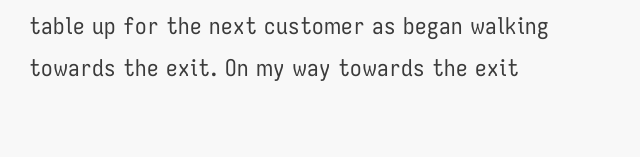table up for the next customer as began walking towards the exit. On my way towards the exit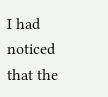I had noticed that the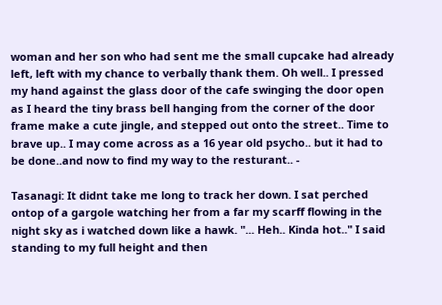woman and her son who had sent me the small cupcake had already left, left with my chance to verbally thank them. Oh well.. I pressed my hand against the glass door of the cafe swinging the door open as I heard the tiny brass bell hanging from the corner of the door frame make a cute jingle, and stepped out onto the street.. Time to brave up.. I may come across as a 16 year old psycho.. but it had to be done..and now to find my way to the resturant.. -

Tasanagi: It didnt take me long to track her down. I sat perched ontop of a gargole watching her from a far my scarff flowing in the night sky as i watched down like a hawk. "... Heh.. Kinda hot.." I said standing to my full height and then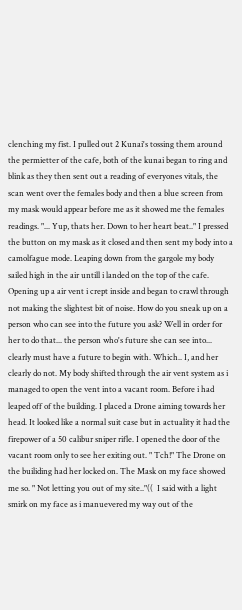clenching my fist. I pulled out 2 Kunai's tossing them around the permietter of the cafe, both of the kunai began to ring and blink as they then sent out a reading of everyones vitals, the scan went over the females body and then a blue screen from my mask would appear before me as it showed me the females readings. "... Yup, thats her. Down to her heart beat.." I pressed the button on my mask as it closed and then sent my body into a camolfague mode. Leaping down from the gargole my body sailed high in the air untill i landed on the top of the cafe. Opening up a air vent i crept inside and began to crawl through not making the slightest bit of noise. How do you sneak up on a person who can see into the future you ask? Well in order for her to do that... the person who's future she can see into... clearly must have a future to begin with. Which.. I, and her clearly do not. My body shifted through the air vent system as i managed to open the vent into a vacant room. Before i had leaped off of the building. I placed a Drone aiming towards her head. It looked like a normal suit case but in actuality it had the firepower of a 50 calibur sniper rifle. I opened the door of the vacant room only to see her exiting out. " Tch!" The Drone on the builiding had her locked on. The Mask on my face showed me so. " Not letting you out of my site.."((  I said with a light smirk on my face as i manuevered my way out of the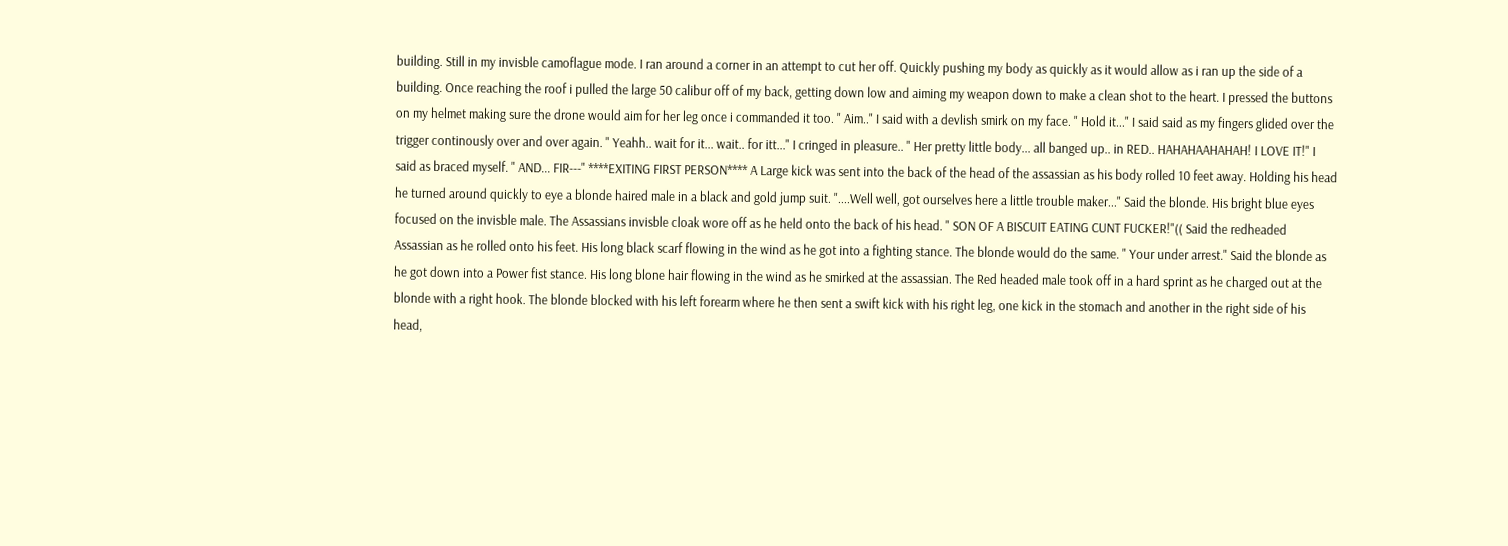building. Still in my invisble camoflague mode. I ran around a corner in an attempt to cut her off. Quickly pushing my body as quickly as it would allow as i ran up the side of a building. Once reaching the roof i pulled the large 50 calibur off of my back, getting down low and aiming my weapon down to make a clean shot to the heart. I pressed the buttons on my helmet making sure the drone would aim for her leg once i commanded it too. " Aim.." I said with a devlish smirk on my face. " Hold it..." I said said as my fingers glided over the trigger continously over and over again. " Yeahh.. wait for it... wait.. for itt..." I cringed in pleasure.. " Her pretty little body... all banged up.. in RED.. HAHAHAAHAHAH! I LOVE IT!" I said as braced myself. " AND... FIR---" ****EXITING FIRST PERSON**** A Large kick was sent into the back of the head of the assassian as his body rolled 10 feet away. Holding his head he turned around quickly to eye a blonde haired male in a black and gold jump suit. "....Well well, got ourselves here a little trouble maker..." Said the blonde. His bright blue eyes focused on the invisble male. The Assassians invisble cloak wore off as he held onto the back of his head. " SON OF A BISCUIT EATING CUNT FUCKER!"(( Said the redheaded Assassian as he rolled onto his feet. His long black scarf flowing in the wind as he got into a fighting stance. The blonde would do the same. " Your under arrest." Said the blonde as he got down into a Power fist stance. His long blone hair flowing in the wind as he smirked at the assassian. The Red headed male took off in a hard sprint as he charged out at the blonde with a right hook. The blonde blocked with his left forearm where he then sent a swift kick with his right leg, one kick in the stomach and another in the right side of his head,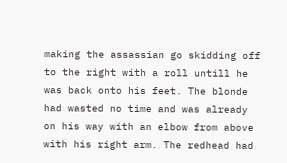making the assassian go skidding off to the right with a roll untill he was back onto his feet. The blonde had wasted no time and was already on his way with an elbow from above with his right arm. The redhead had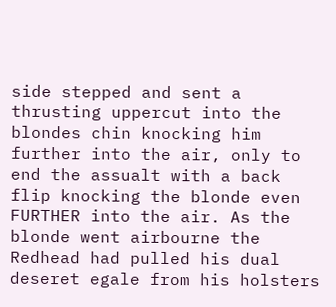side stepped and sent a thrusting uppercut into the blondes chin knocking him further into the air, only to end the assualt with a back flip knocking the blonde even FURTHER into the air. As the blonde went airbourne the Redhead had pulled his dual deseret egale from his holsters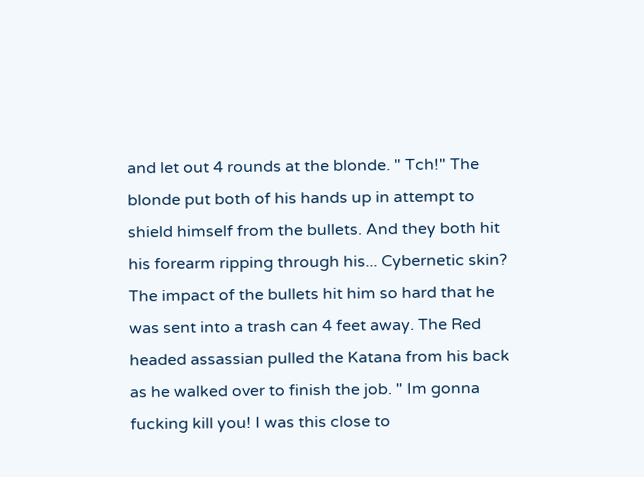and let out 4 rounds at the blonde. " Tch!" The blonde put both of his hands up in attempt to shield himself from the bullets. And they both hit his forearm ripping through his... Cybernetic skin? The impact of the bullets hit him so hard that he was sent into a trash can 4 feet away. The Red headed assassian pulled the Katana from his back as he walked over to finish the job. " Im gonna fucking kill you! I was this close to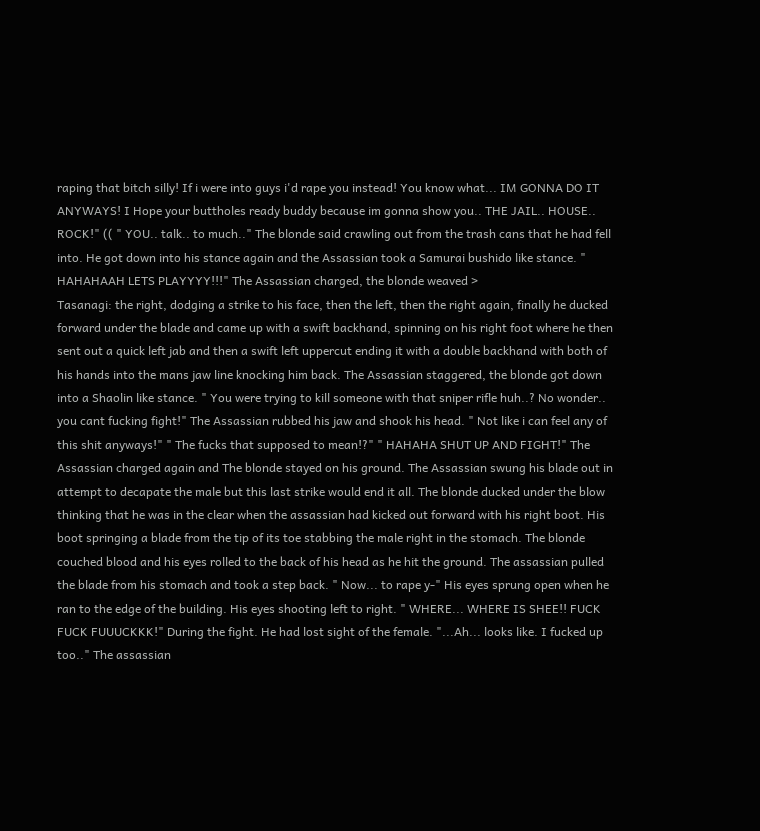raping that bitch silly! If i were into guys i'd rape you instead! You know what... IM GONNA DO IT ANYWAYS! I Hope your buttholes ready buddy because im gonna show you.. THE JAIL.. HOUSE.. ROCK!" (( " YOU.. talk.. to much.." The blonde said crawling out from the trash cans that he had fell into. He got down into his stance again and the Assassian took a Samurai bushido like stance. " HAHAHAAH LETS PLAYYYY!!!" The Assassian charged, the blonde weaved >
Tasanagi: the right, dodging a strike to his face, then the left, then the right again, finally he ducked forward under the blade and came up with a swift backhand, spinning on his right foot where he then sent out a quick left jab and then a swift left uppercut ending it with a double backhand with both of his hands into the mans jaw line knocking him back. The Assassian staggered, the blonde got down into a Shaolin like stance. " You were trying to kill someone with that sniper rifle huh..? No wonder.. you cant fucking fight!" The Assassian rubbed his jaw and shook his head. " Not like i can feel any of this shit anyways!" " The fucks that supposed to mean!?" " HAHAHA SHUT UP AND FIGHT!" The Assassian charged again and The blonde stayed on his ground. The Assassian swung his blade out in attempt to decapate the male but this last strike would end it all. The blonde ducked under the blow thinking that he was in the clear when the assassian had kicked out forward with his right boot. His boot springing a blade from the tip of its toe stabbing the male right in the stomach. The blonde couched blood and his eyes rolled to the back of his head as he hit the ground. The assassian pulled the blade from his stomach and took a step back. " Now... to rape y-" His eyes sprung open when he ran to the edge of the building. His eyes shooting left to right. " WHERE... WHERE IS SHEE!! FUCK FUCK FUUUCKKK!" During the fight. He had lost sight of the female. "...Ah... looks like. I fucked up too.." The assassian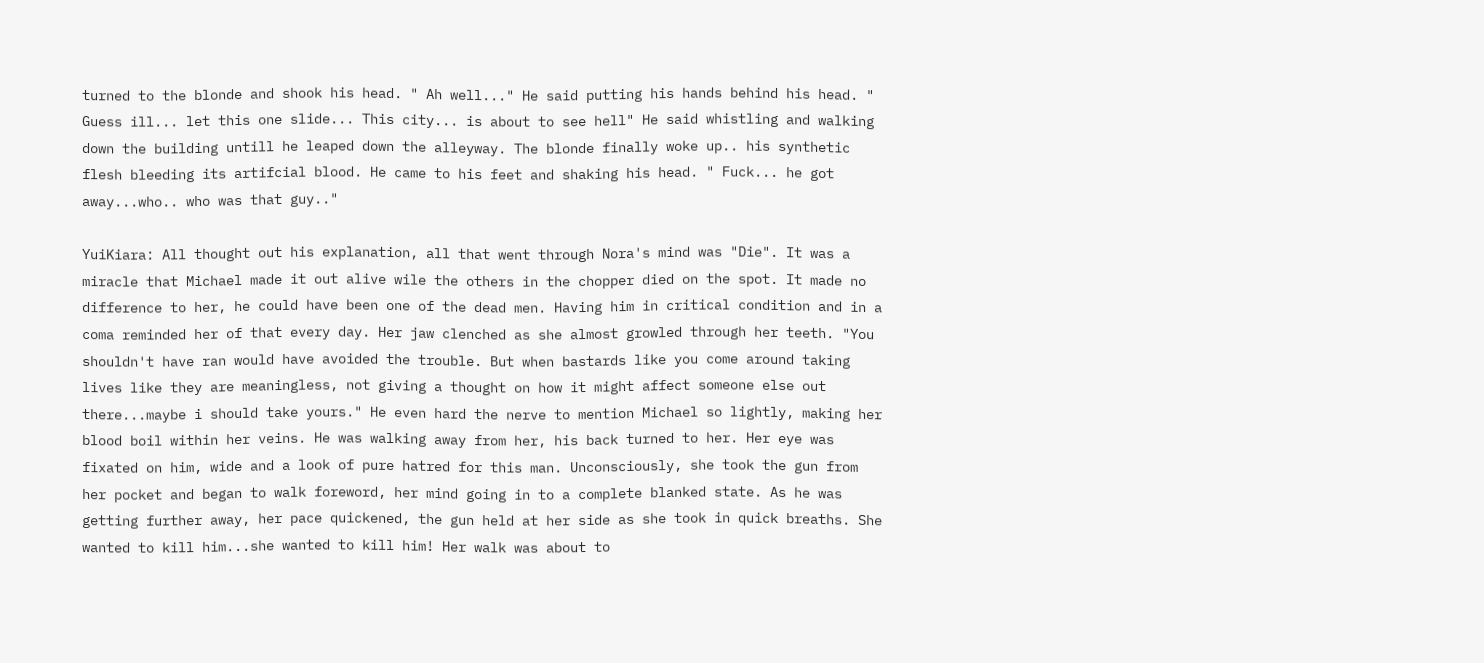turned to the blonde and shook his head. " Ah well..." He said putting his hands behind his head. " Guess ill... let this one slide... This city... is about to see hell" He said whistling and walking down the building untill he leaped down the alleyway. The blonde finally woke up.. his synthetic flesh bleeding its artifcial blood. He came to his feet and shaking his head. " Fuck... he got away...who.. who was that guy.."

YuiKiara: All thought out his explanation, all that went through Nora's mind was "Die". It was a miracle that Michael made it out alive wile the others in the chopper died on the spot. It made no difference to her, he could have been one of the dead men. Having him in critical condition and in a coma reminded her of that every day. Her jaw clenched as she almost growled through her teeth. "You shouldn't have ran would have avoided the trouble. But when bastards like you come around taking lives like they are meaningless, not giving a thought on how it might affect someone else out there...maybe i should take yours." He even hard the nerve to mention Michael so lightly, making her blood boil within her veins. He was walking away from her, his back turned to her. Her eye was fixated on him, wide and a look of pure hatred for this man. Unconsciously, she took the gun from her pocket and began to walk foreword, her mind going in to a complete blanked state. As he was getting further away, her pace quickened, the gun held at her side as she took in quick breaths. She wanted to kill him...she wanted to kill him! Her walk was about to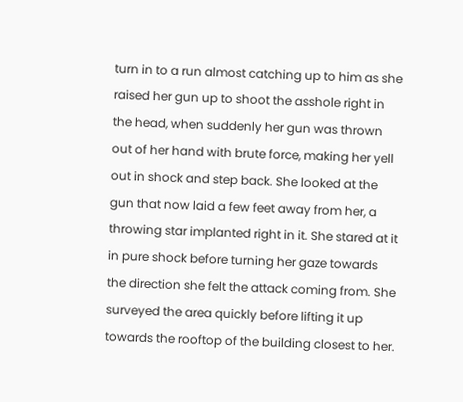turn in to a run almost catching up to him as she raised her gun up to shoot the asshole right in the head, when suddenly her gun was thrown out of her hand with brute force, making her yell out in shock and step back. She looked at the gun that now laid a few feet away from her, a throwing star implanted right in it. She stared at it in pure shock before turning her gaze towards the direction she felt the attack coming from. She surveyed the area quickly before lifting it up towards the rooftop of the building closest to her.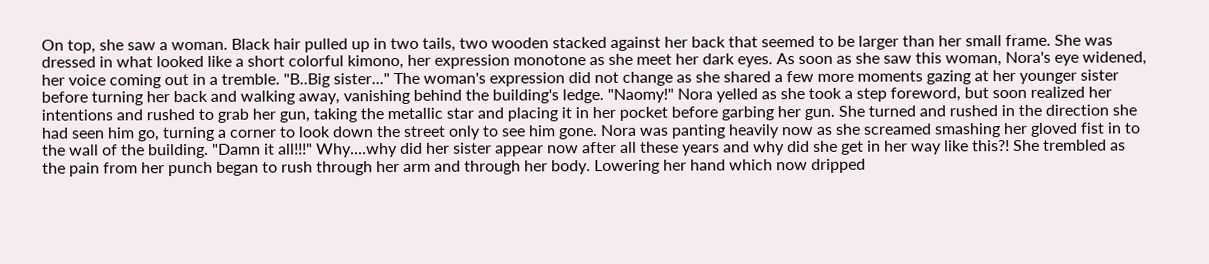On top, she saw a woman. Black hair pulled up in two tails, two wooden stacked against her back that seemed to be larger than her small frame. She was dressed in what looked like a short colorful kimono, her expression monotone as she meet her dark eyes. As soon as she saw this woman, Nora's eye widened, her voice coming out in a tremble. "B..Big sister..." The woman's expression did not change as she shared a few more moments gazing at her younger sister before turning her back and walking away, vanishing behind the building's ledge. "Naomy!" Nora yelled as she took a step foreword, but soon realized her intentions and rushed to grab her gun, taking the metallic star and placing it in her pocket before garbing her gun. She turned and rushed in the direction she had seen him go, turning a corner to look down the street only to see him gone. Nora was panting heavily now as she screamed smashing her gloved fist in to the wall of the building. "Damn it all!!!" Why....why did her sister appear now after all these years and why did she get in her way like this?! She trembled as the pain from her punch began to rush through her arm and through her body. Lowering her hand which now dripped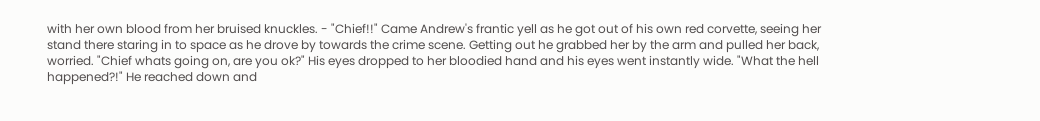with her own blood from her bruised knuckles. - "Chief!!" Came Andrew's frantic yell as he got out of his own red corvette, seeing her stand there staring in to space as he drove by towards the crime scene. Getting out he grabbed her by the arm and pulled her back, worried. "Chief whats going on, are you ok?" His eyes dropped to her bloodied hand and his eyes went instantly wide. "What the hell happened?!" He reached down and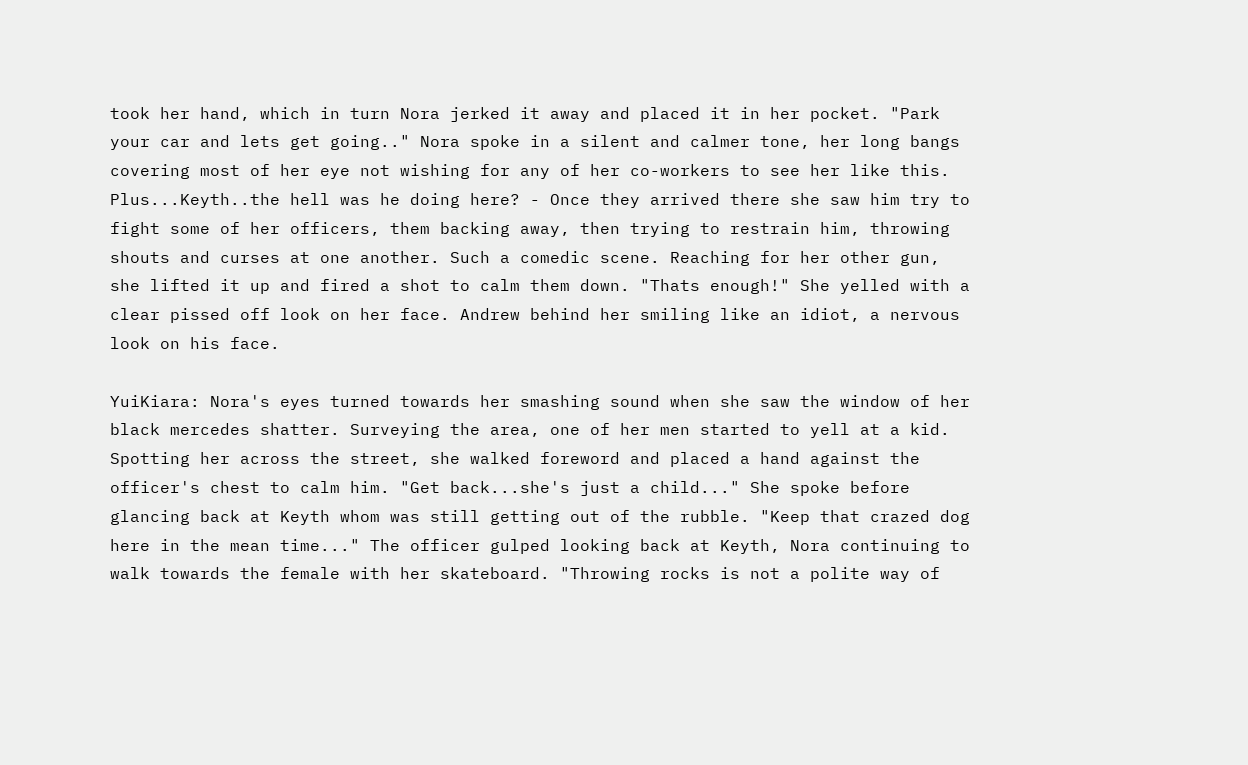took her hand, which in turn Nora jerked it away and placed it in her pocket. "Park your car and lets get going.." Nora spoke in a silent and calmer tone, her long bangs covering most of her eye not wishing for any of her co-workers to see her like this. Plus...Keyth..the hell was he doing here? - Once they arrived there she saw him try to fight some of her officers, them backing away, then trying to restrain him, throwing shouts and curses at one another. Such a comedic scene. Reaching for her other gun, she lifted it up and fired a shot to calm them down. "Thats enough!" She yelled with a clear pissed off look on her face. Andrew behind her smiling like an idiot, a nervous look on his face.

YuiKiara: Nora's eyes turned towards her smashing sound when she saw the window of her black mercedes shatter. Surveying the area, one of her men started to yell at a kid. Spotting her across the street, she walked foreword and placed a hand against the officer's chest to calm him. "Get back...she's just a child..." She spoke before glancing back at Keyth whom was still getting out of the rubble. "Keep that crazed dog here in the mean time..." The officer gulped looking back at Keyth, Nora continuing to walk towards the female with her skateboard. "Throwing rocks is not a polite way of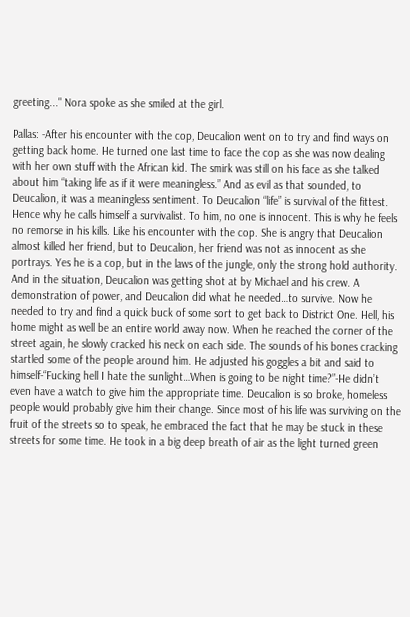greeting..." Nora spoke as she smiled at the girl.

Pallas: -After his encounter with the cop, Deucalion went on to try and find ways on getting back home. He turned one last time to face the cop as she was now dealing with her own stuff with the African kid. The smirk was still on his face as she talked about him “taking life as if it were meaningless.” And as evil as that sounded, to Deucalion, it was a meaningless sentiment. To Deucalion “life” is survival of the fittest. Hence why he calls himself a survivalist. To him, no one is innocent. This is why he feels no remorse in his kills. Like his encounter with the cop. She is angry that Deucalion almost killed her friend, but to Deucalion, her friend was not as innocent as she portrays. Yes he is a cop, but in the laws of the jungle, only the strong hold authority. And in the situation, Deucalion was getting shot at by Michael and his crew. A demonstration of power, and Deucalion did what he needed…to survive. Now he needed to try and find a quick buck of some sort to get back to District One. Hell, his home might as well be an entire world away now. When he reached the corner of the street again, he slowly cracked his neck on each side. The sounds of his bones cracking startled some of the people around him. He adjusted his goggles a bit and said to himself-“Fucking hell I hate the sunlight…When is going to be night time?”-He didn’t even have a watch to give him the appropriate time. Deucalion is so broke, homeless people would probably give him their change. Since most of his life was surviving on the fruit of the streets so to speak, he embraced the fact that he may be stuck in these streets for some time. He took in a big deep breath of air as the light turned green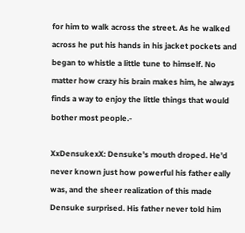for him to walk across the street. As he walked across he put his hands in his jacket pockets and began to whistle a little tune to himself. No matter how crazy his brain makes him, he always finds a way to enjoy the little things that would bother most people.-

XxDensukexX: Densuke’s mouth droped. He’d never known just how powerful his father eally was, and the sheer realization of this made Densuke surprised. His father never told him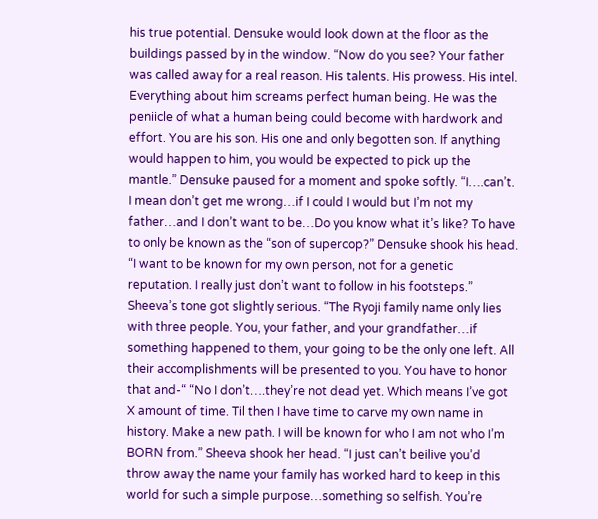his true potential. Densuke would look down at the floor as the buildings passed by in the window. “Now do you see? Your father was called away for a real reason. His talents. His prowess. His intel. Everything about him screams perfect human being. He was the peniicle of what a human being could become with hardwork and effort. You are his son. His one and only begotten son. If anything would happen to him, you would be expected to pick up the mantle.” Densuke paused for a moment and spoke softly. “I….can’t. I mean don’t get me wrong…if I could I would but I’m not my father…and I don’t want to be…Do you know what it’s like? To have to only be known as the “son of supercop?” Densuke shook his head. “I want to be known for my own person, not for a genetic reputation. I really just don’t want to follow in his footsteps.” Sheeva’s tone got slightly serious. “The Ryoji family name only lies with three people. You, your father, and your grandfather…if something happened to them, your going to be the only one left. All their accomplishments will be presented to you. You have to honor that and-“ “No I don’t….they’re not dead yet. Which means I’ve got X amount of time. Til then I have time to carve my own name in history. Make a new path. I will be known for who I am not who I’m BORN from.” Sheeva shook her head. “I just can’t beilive you’d throw away the name your family has worked hard to keep in this world for such a simple purpose…something so selfish. You’re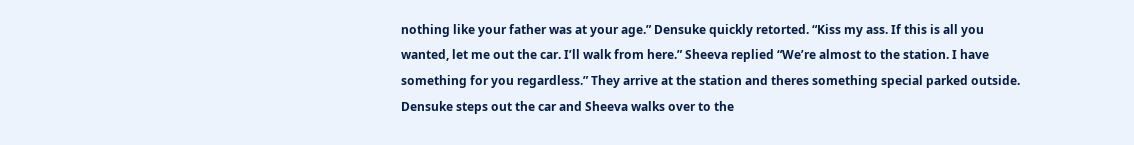nothing like your father was at your age.” Densuke quickly retorted. “Kiss my ass. If this is all you wanted, let me out the car. I’ll walk from here.” Sheeva replied “We’re almost to the station. I have something for you regardless.” They arrive at the station and theres something special parked outside. Densuke steps out the car and Sheeva walks over to the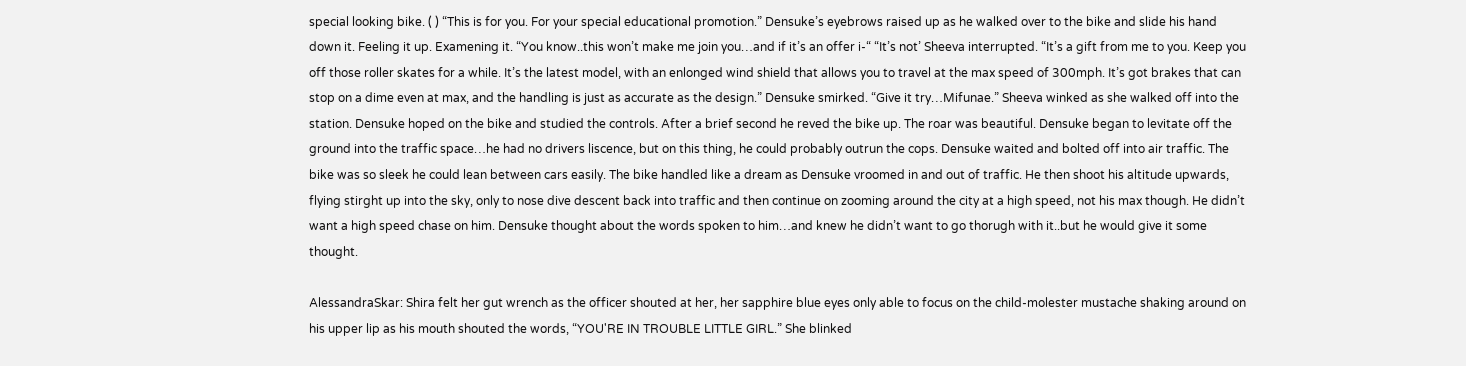special looking bike. ( ) “This is for you. For your special educational promotion.” Densuke’s eyebrows raised up as he walked over to the bike and slide his hand down it. Feeling it up. Examening it. “You know..this won’t make me join you…and if it’s an offer i-“ “It’s not’ Sheeva interrupted. “It’s a gift from me to you. Keep you off those roller skates for a while. It’s the latest model, with an enlonged wind shield that allows you to travel at the max speed of 300mph. It’s got brakes that can stop on a dime even at max, and the handling is just as accurate as the design.” Densuke smirked. “Give it try…Mifunae.” Sheeva winked as she walked off into the station. Densuke hoped on the bike and studied the controls. After a brief second he reved the bike up. The roar was beautiful. Densuke began to levitate off the ground into the traffic space…he had no drivers liscence, but on this thing, he could probably outrun the cops. Densuke waited and bolted off into air traffic. The bike was so sleek he could lean between cars easily. The bike handled like a dream as Densuke vroomed in and out of traffic. He then shoot his altitude upwards,  flying stirght up into the sky, only to nose dive descent back into traffic and then continue on zooming around the city at a high speed, not his max though. He didn’t want a high speed chase on him. Densuke thought about the words spoken to him…and knew he didn’t want to go thorugh with it..but he would give it some thought.

AlessandraSkar: Shira felt her gut wrench as the officer shouted at her, her sapphire blue eyes only able to focus on the child-molester mustache shaking around on his upper lip as his mouth shouted the words, “YOU'RE IN TROUBLE LITTLE GIRL.” She blinked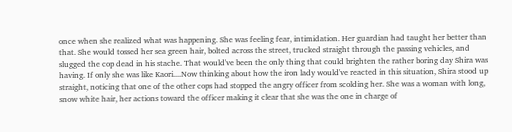once when she realized what was happening. She was feeling fear, intimidation. Her guardian had taught her better than that. She would tossed her sea green hair, bolted across the street, trucked straight through the passing vehicles, and slugged the cop dead in his stache. That would've been the only thing that could brighten the rather boring day Shira was having. If only she was like Kaori....Now thinking about how the iron lady would've reacted in this situation, Shira stood up straight, noticing that one of the other cops had stopped the angry officer from scolding her. She was a woman with long, snow white hair, her actions toward the officer making it clear that she was the one in charge of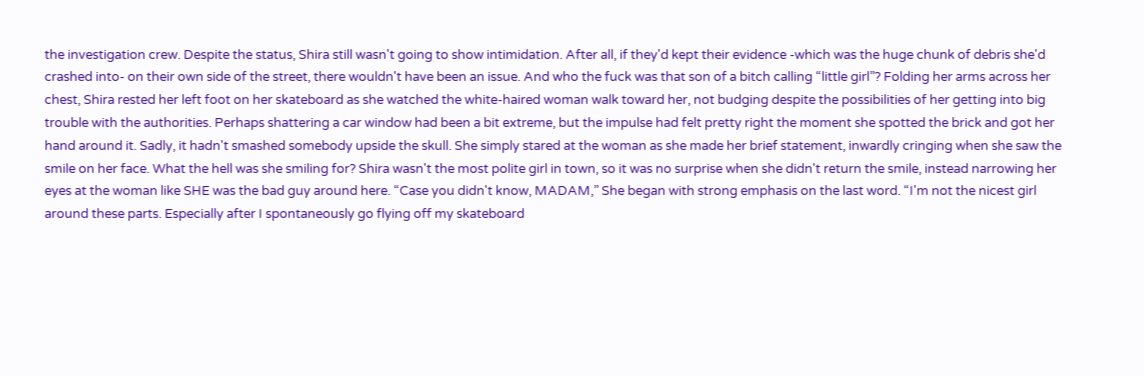the investigation crew. Despite the status, Shira still wasn't going to show intimidation. After all, if they'd kept their evidence -which was the huge chunk of debris she'd crashed into- on their own side of the street, there wouldn't have been an issue. And who the fuck was that son of a bitch calling “little girl”? Folding her arms across her chest, Shira rested her left foot on her skateboard as she watched the white-haired woman walk toward her, not budging despite the possibilities of her getting into big trouble with the authorities. Perhaps shattering a car window had been a bit extreme, but the impulse had felt pretty right the moment she spotted the brick and got her hand around it. Sadly, it hadn't smashed somebody upside the skull. She simply stared at the woman as she made her brief statement, inwardly cringing when she saw the smile on her face. What the hell was she smiling for? Shira wasn't the most polite girl in town, so it was no surprise when she didn't return the smile, instead narrowing her eyes at the woman like SHE was the bad guy around here. “Case you didn't know, MADAM,” She began with strong emphasis on the last word. “I'm not the nicest girl around these parts. Especially after I spontaneously go flying off my skateboard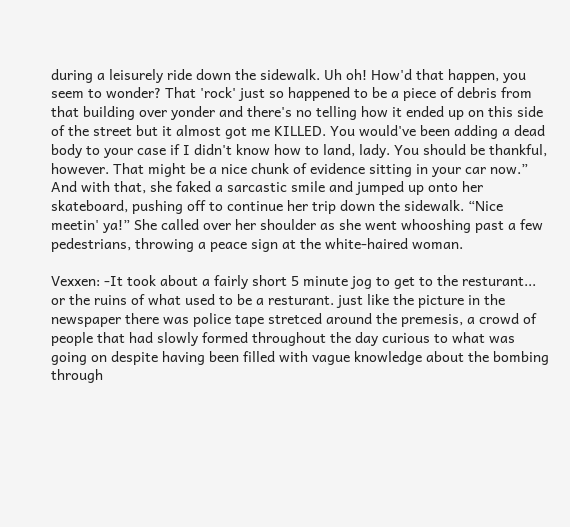during a leisurely ride down the sidewalk. Uh oh! How'd that happen, you seem to wonder? That 'rock' just so happened to be a piece of debris from that building over yonder and there's no telling how it ended up on this side of the street but it almost got me KILLED. You would've been adding a dead body to your case if I didn't know how to land, lady. You should be thankful, however. That might be a nice chunk of evidence sitting in your car now.” And with that, she faked a sarcastic smile and jumped up onto her skateboard, pushing off to continue her trip down the sidewalk. “Nice meetin' ya!” She called over her shoulder as she went whooshing past a few pedestrians, throwing a peace sign at the white-haired woman.

Vexxen: -It took about a fairly short 5 minute jog to get to the resturant... or the ruins of what used to be a resturant. just like the picture in the newspaper there was police tape stretced around the premesis, a crowd of people that had slowly formed throughout the day curious to what was going on despite having been filled with vague knowledge about the bombing through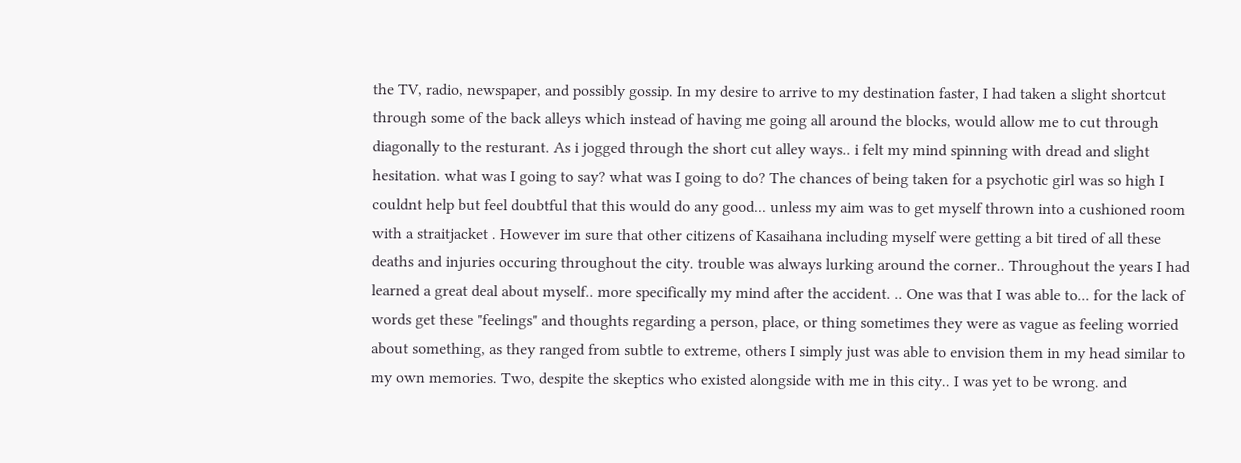the TV, radio, newspaper, and possibly gossip. In my desire to arrive to my destination faster, I had taken a slight shortcut through some of the back alleys which instead of having me going all around the blocks, would allow me to cut through diagonally to the resturant. As i jogged through the short cut alley ways.. i felt my mind spinning with dread and slight hesitation. what was I going to say? what was I going to do? The chances of being taken for a psychotic girl was so high I couldnt help but feel doubtful that this would do any good... unless my aim was to get myself thrown into a cushioned room with a straitjacket . However im sure that other citizens of Kasaihana including myself were getting a bit tired of all these deaths and injuries occuring throughout the city. trouble was always lurking around the corner.. Throughout the years I had learned a great deal about myself.. more specifically my mind after the accident. .. One was that I was able to... for the lack of words get these "feelings" and thoughts regarding a person, place, or thing sometimes they were as vague as feeling worried about something, as they ranged from subtle to extreme, others I simply just was able to envision them in my head similar to my own memories. Two, despite the skeptics who existed alongside with me in this city.. I was yet to be wrong. and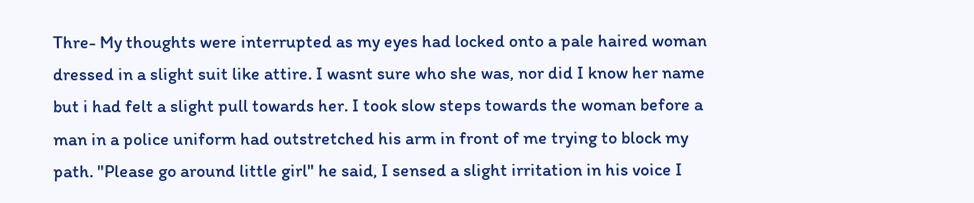Thre- My thoughts were interrupted as my eyes had locked onto a pale haired woman dressed in a slight suit like attire. I wasnt sure who she was, nor did I know her name but i had felt a slight pull towards her. I took slow steps towards the woman before a man in a police uniform had outstretched his arm in front of me trying to block my path. "Please go around little girl" he said, I sensed a slight irritation in his voice I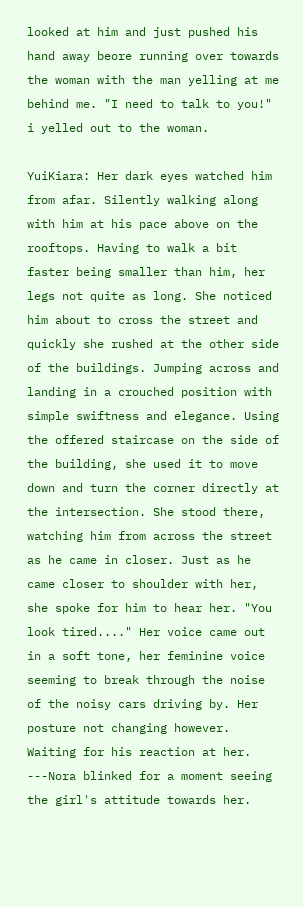looked at him and just pushed his hand away beore running over towards the woman with the man yelling at me behind me. "I need to talk to you!" i yelled out to the woman.

YuiKiara: Her dark eyes watched him from afar. Silently walking along with him at his pace above on the rooftops. Having to walk a bit faster being smaller than him, her legs not quite as long. She noticed him about to cross the street and quickly she rushed at the other side of the buildings. Jumping across and landing in a crouched position with simple swiftness and elegance. Using the offered staircase on the side of the building, she used it to move down and turn the corner directly at the intersection. She stood there, watching him from across the street as he came in closer. Just as he came closer to shoulder with her, she spoke for him to hear her. "You look tired...." Her voice came out in a soft tone, her feminine voice seeming to break through the noise of the noisy cars driving by. Her posture not changing however. Waiting for his reaction at her. ---Nora blinked for a moment seeing the girl's attitude towards her.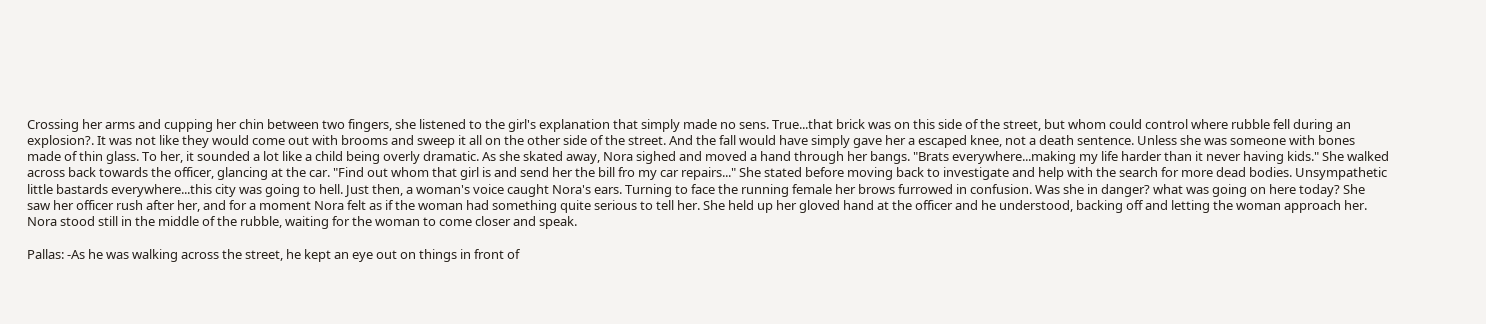Crossing her arms and cupping her chin between two fingers, she listened to the girl's explanation that simply made no sens. True...that brick was on this side of the street, but whom could control where rubble fell during an explosion?. It was not like they would come out with brooms and sweep it all on the other side of the street. And the fall would have simply gave her a escaped knee, not a death sentence. Unless she was someone with bones made of thin glass. To her, it sounded a lot like a child being overly dramatic. As she skated away, Nora sighed and moved a hand through her bangs. "Brats everywhere...making my life harder than it never having kids." She walked across back towards the officer, glancing at the car. "Find out whom that girl is and send her the bill fro my car repairs..." She stated before moving back to investigate and help with the search for more dead bodies. Unsympathetic little bastards everywhere...this city was going to hell. Just then, a woman's voice caught Nora's ears. Turning to face the running female her brows furrowed in confusion. Was she in danger? what was going on here today? She saw her officer rush after her, and for a moment Nora felt as if the woman had something quite serious to tell her. She held up her gloved hand at the officer and he understood, backing off and letting the woman approach her. Nora stood still in the middle of the rubble, waiting for the woman to come closer and speak.

Pallas: -As he was walking across the street, he kept an eye out on things in front of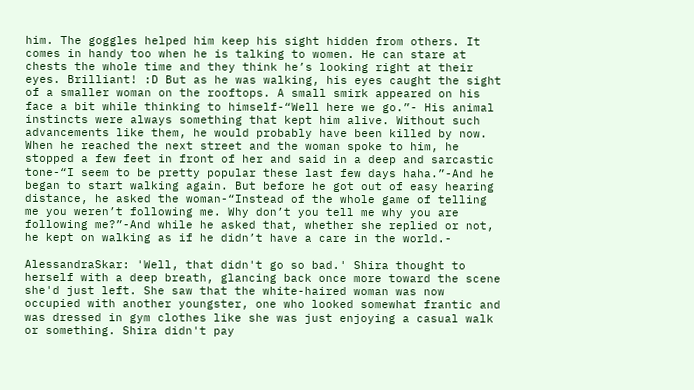him. The goggles helped him keep his sight hidden from others. It comes in handy too when he is talking to women. He can stare at chests the whole time and they think he’s looking right at their eyes. Brilliant! :D But as he was walking, his eyes caught the sight of a smaller woman on the rooftops. A small smirk appeared on his face a bit while thinking to himself-“Well here we go.”- His animal instincts were always something that kept him alive. Without such advancements like them, he would probably have been killed by now. When he reached the next street and the woman spoke to him, he stopped a few feet in front of her and said in a deep and sarcastic tone-“I seem to be pretty popular these last few days haha.”-And he began to start walking again. But before he got out of easy hearing distance, he asked the woman-“Instead of the whole game of telling me you weren’t following me. Why don’t you tell me why you are following me?”-And while he asked that, whether she replied or not, he kept on walking as if he didn’t have a care in the world.-

AlessandraSkar: 'Well, that didn't go so bad.' Shira thought to herself with a deep breath, glancing back once more toward the scene she'd just left. She saw that the white-haired woman was now occupied with another youngster, one who looked somewhat frantic and was dressed in gym clothes like she was just enjoying a casual walk or something. Shira didn't pay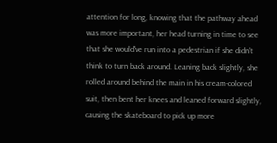attention for long, knowing that the pathway ahead was more important, her head turning in time to see that she would've run into a pedestrian if she didn't think to turn back around. Leaning back slightly, she rolled around behind the main in his cream-colored suit, then bent her knees and leaned forward slightly, causing the skateboard to pick up more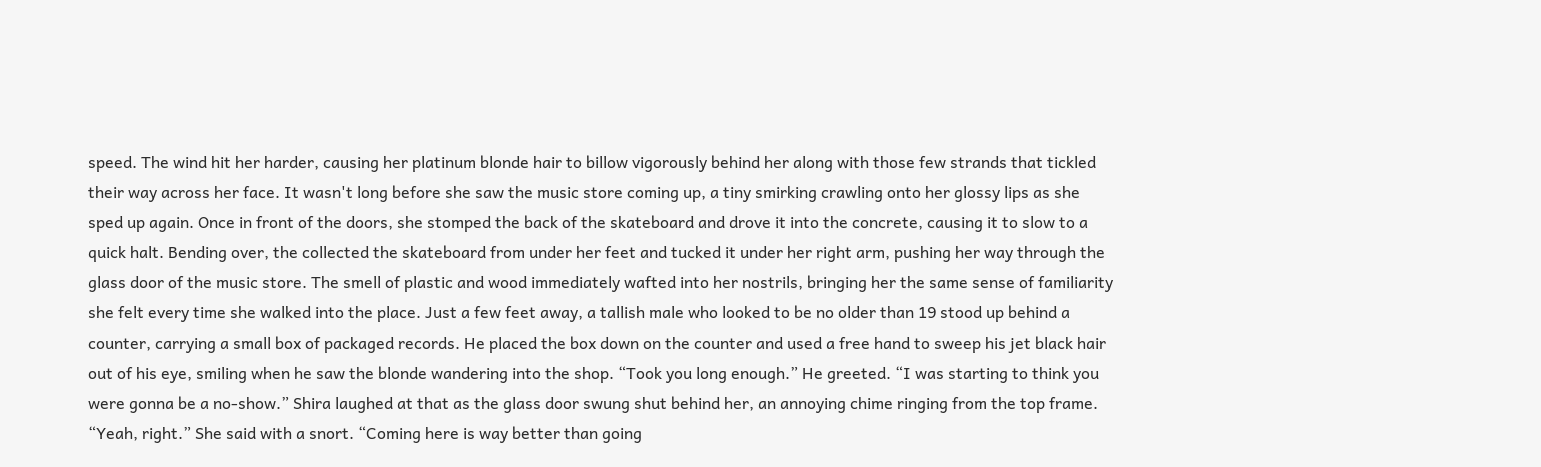speed. The wind hit her harder, causing her platinum blonde hair to billow vigorously behind her along with those few strands that tickled their way across her face. It wasn't long before she saw the music store coming up, a tiny smirking crawling onto her glossy lips as she sped up again. Once in front of the doors, she stomped the back of the skateboard and drove it into the concrete, causing it to slow to a quick halt. Bending over, the collected the skateboard from under her feet and tucked it under her right arm, pushing her way through the glass door of the music store. The smell of plastic and wood immediately wafted into her nostrils, bringing her the same sense of familiarity she felt every time she walked into the place. Just a few feet away, a tallish male who looked to be no older than 19 stood up behind a counter, carrying a small box of packaged records. He placed the box down on the counter and used a free hand to sweep his jet black hair out of his eye, smiling when he saw the blonde wandering into the shop. “Took you long enough.” He greeted. “I was starting to think you were gonna be a no-show.” Shira laughed at that as the glass door swung shut behind her, an annoying chime ringing from the top frame. “Yeah, right.” She said with a snort. “Coming here is way better than going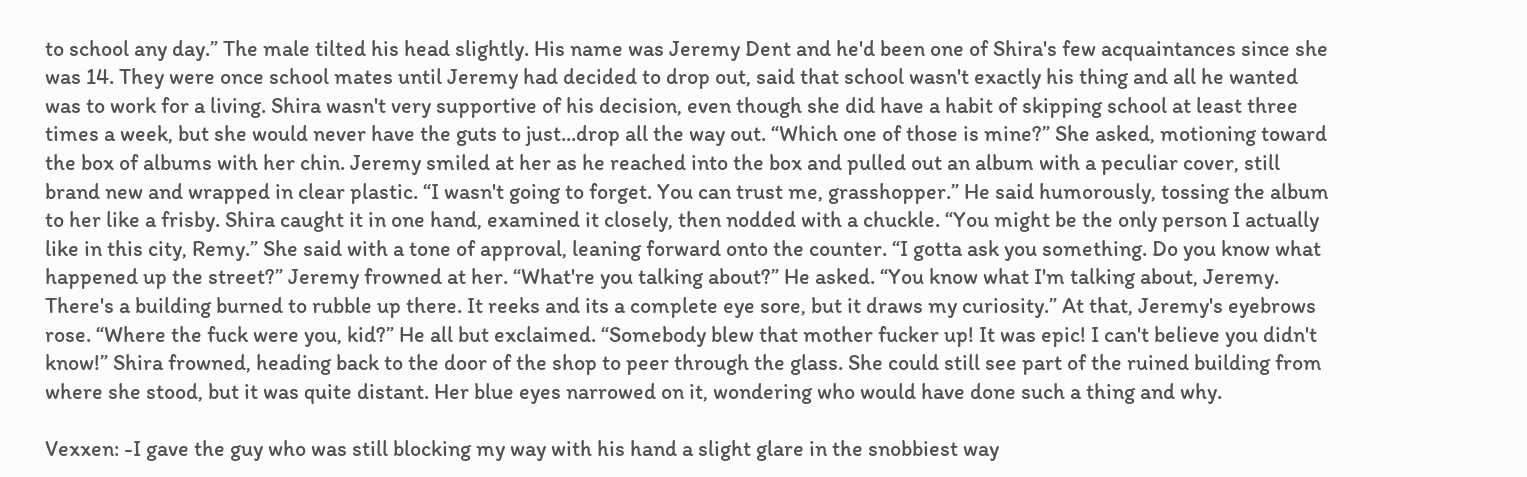to school any day.” The male tilted his head slightly. His name was Jeremy Dent and he'd been one of Shira's few acquaintances since she was 14. They were once school mates until Jeremy had decided to drop out, said that school wasn't exactly his thing and all he wanted was to work for a living. Shira wasn't very supportive of his decision, even though she did have a habit of skipping school at least three times a week, but she would never have the guts to just...drop all the way out. “Which one of those is mine?” She asked, motioning toward the box of albums with her chin. Jeremy smiled at her as he reached into the box and pulled out an album with a peculiar cover, still brand new and wrapped in clear plastic. “I wasn't going to forget. You can trust me, grasshopper.” He said humorously, tossing the album to her like a frisby. Shira caught it in one hand, examined it closely, then nodded with a chuckle. “You might be the only person I actually like in this city, Remy.” She said with a tone of approval, leaning forward onto the counter. “I gotta ask you something. Do you know what happened up the street?” Jeremy frowned at her. “What're you talking about?” He asked. “You know what I'm talking about, Jeremy. There's a building burned to rubble up there. It reeks and its a complete eye sore, but it draws my curiosity.” At that, Jeremy's eyebrows rose. “Where the fuck were you, kid?” He all but exclaimed. “Somebody blew that mother fucker up! It was epic! I can't believe you didn't know!” Shira frowned, heading back to the door of the shop to peer through the glass. She could still see part of the ruined building from where she stood, but it was quite distant. Her blue eyes narrowed on it, wondering who would have done such a thing and why.

Vexxen: -I gave the guy who was still blocking my way with his hand a slight glare in the snobbiest way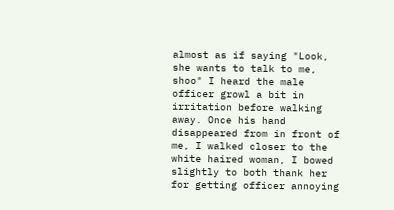almost as if saying "Look, she wants to talk to me, shoo" I heard the male officer growl a bit in irritation before walking away. Once his hand disappeared from in front of me, I walked closer to the white haired woman, I bowed slightly to both thank her for getting officer annoying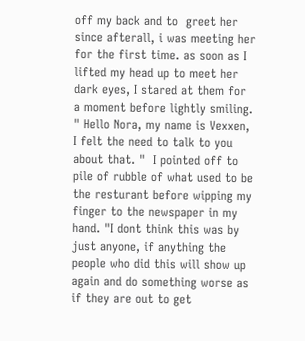off my back and to  greet her since afterall, i was meeting her for the first time. as soon as I lifted my head up to meet her dark eyes, I stared at them for a moment before lightly smiling. " Hello Nora, my name is Vexxen, I felt the need to talk to you about that. "  I pointed off to pile of rubble of what used to be the resturant before wipping my finger to the newspaper in my hand. "I dont think this was by just anyone, if anything the people who did this will show up again and do something worse as if they are out to get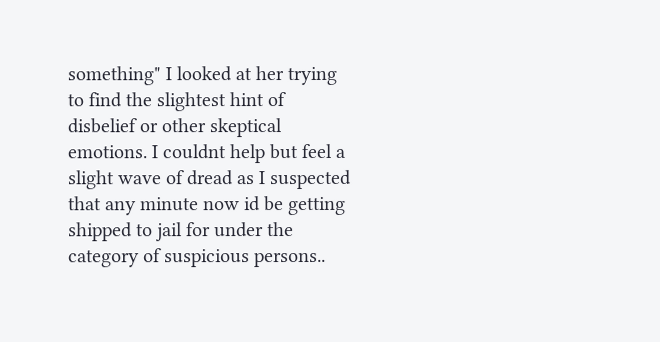something" I looked at her trying to find the slightest hint of disbelief or other skeptical emotions. I couldnt help but feel a slight wave of dread as I suspected that any minute now id be getting shipped to jail for under the category of suspicious persons..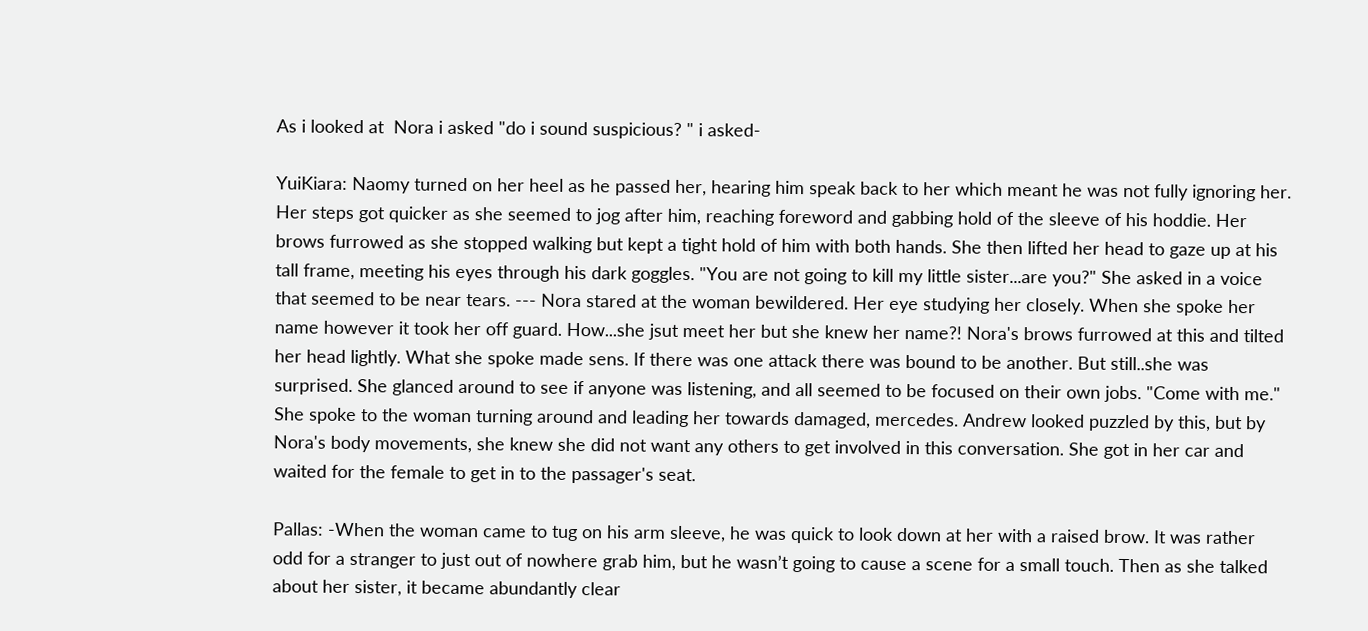As i looked at  Nora i asked "do i sound suspicious? " i asked-

YuiKiara: Naomy turned on her heel as he passed her, hearing him speak back to her which meant he was not fully ignoring her. Her steps got quicker as she seemed to jog after him, reaching foreword and gabbing hold of the sleeve of his hoddie. Her brows furrowed as she stopped walking but kept a tight hold of him with both hands. She then lifted her head to gaze up at his tall frame, meeting his eyes through his dark goggles. "You are not going to kill my little sister...are you?" She asked in a voice that seemed to be near tears. --- Nora stared at the woman bewildered. Her eye studying her closely. When she spoke her name however it took her off guard. How...she jsut meet her but she knew her name?! Nora's brows furrowed at this and tilted her head lightly. What she spoke made sens. If there was one attack there was bound to be another. But still..she was surprised. She glanced around to see if anyone was listening, and all seemed to be focused on their own jobs. "Come with me." She spoke to the woman turning around and leading her towards damaged, mercedes. Andrew looked puzzled by this, but by Nora's body movements, she knew she did not want any others to get involved in this conversation. She got in her car and waited for the female to get in to the passager's seat.

Pallas: -When the woman came to tug on his arm sleeve, he was quick to look down at her with a raised brow. It was rather odd for a stranger to just out of nowhere grab him, but he wasn’t going to cause a scene for a small touch. Then as she talked about her sister, it became abundantly clear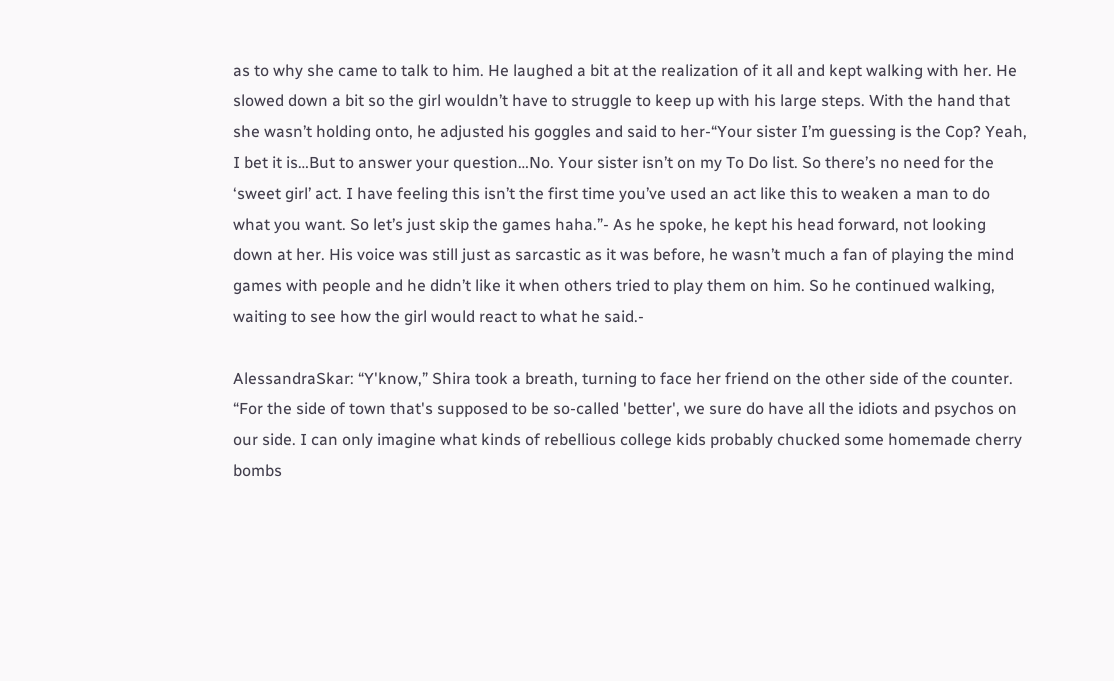as to why she came to talk to him. He laughed a bit at the realization of it all and kept walking with her. He slowed down a bit so the girl wouldn’t have to struggle to keep up with his large steps. With the hand that she wasn’t holding onto, he adjusted his goggles and said to her-“Your sister I’m guessing is the Cop? Yeah, I bet it is…But to answer your question…No. Your sister isn’t on my To Do list. So there’s no need for the ‘sweet girl’ act. I have feeling this isn’t the first time you’ve used an act like this to weaken a man to do what you want. So let’s just skip the games haha.”- As he spoke, he kept his head forward, not looking down at her. His voice was still just as sarcastic as it was before, he wasn’t much a fan of playing the mind games with people and he didn’t like it when others tried to play them on him. So he continued walking, waiting to see how the girl would react to what he said.-

AlessandraSkar: “Y'know,” Shira took a breath, turning to face her friend on the other side of the counter. “For the side of town that's supposed to be so-called 'better', we sure do have all the idiots and psychos on our side. I can only imagine what kinds of rebellious college kids probably chucked some homemade cherry bombs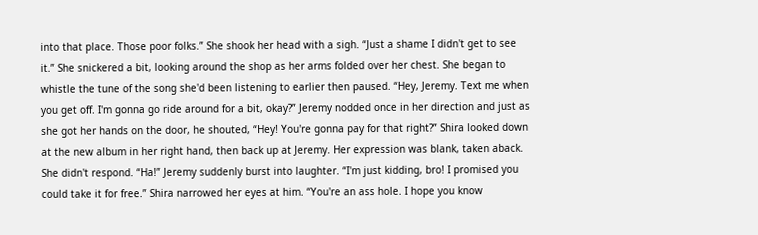into that place. Those poor folks.” She shook her head with a sigh. “Just a shame I didn't get to see it.” She snickered a bit, looking around the shop as her arms folded over her chest. She began to whistle the tune of the song she'd been listening to earlier then paused. “Hey, Jeremy. Text me when you get off. I'm gonna go ride around for a bit, okay?” Jeremy nodded once in her direction and just as she got her hands on the door, he shouted, “Hey! You're gonna pay for that right?” Shira looked down at the new album in her right hand, then back up at Jeremy. Her expression was blank, taken aback. She didn't respond. “Ha!” Jeremy suddenly burst into laughter. “I'm just kidding, bro! I promised you could take it for free.” Shira narrowed her eyes at him. “You're an ass hole. I hope you know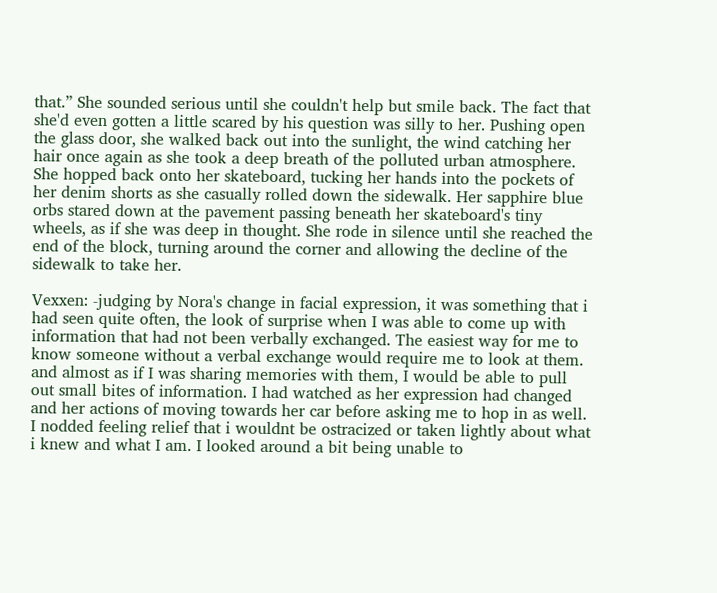that.” She sounded serious until she couldn't help but smile back. The fact that she'd even gotten a little scared by his question was silly to her. Pushing open the glass door, she walked back out into the sunlight, the wind catching her hair once again as she took a deep breath of the polluted urban atmosphere. She hopped back onto her skateboard, tucking her hands into the pockets of her denim shorts as she casually rolled down the sidewalk. Her sapphire blue orbs stared down at the pavement passing beneath her skateboard's tiny wheels, as if she was deep in thought. She rode in silence until she reached the end of the block, turning around the corner and allowing the decline of the sidewalk to take her.

Vexxen: -judging by Nora's change in facial expression, it was something that i had seen quite often, the look of surprise when I was able to come up with information that had not been verbally exchanged. The easiest way for me to know someone without a verbal exchange would require me to look at them. and almost as if I was sharing memories with them, I would be able to pull out small bites of information. I had watched as her expression had changed and her actions of moving towards her car before asking me to hop in as well. I nodded feeling relief that i wouldnt be ostracized or taken lightly about what i knew and what I am. I looked around a bit being unable to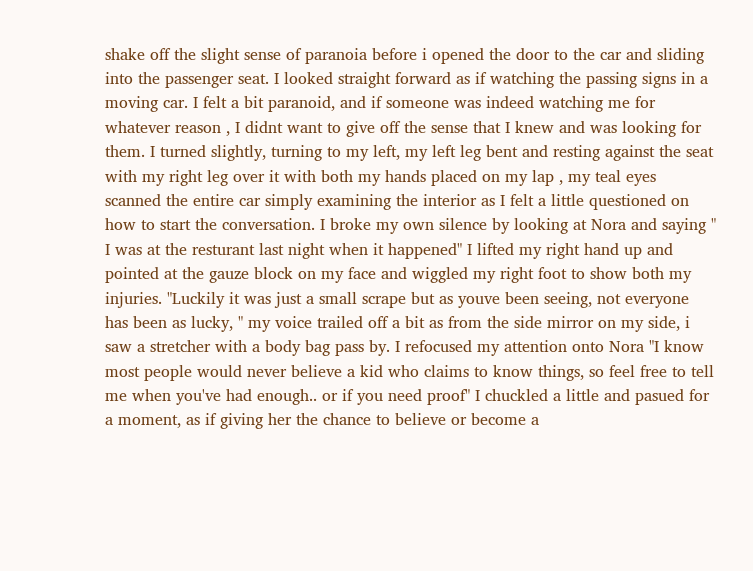shake off the slight sense of paranoia before i opened the door to the car and sliding into the passenger seat. I looked straight forward as if watching the passing signs in a moving car. I felt a bit paranoid, and if someone was indeed watching me for whatever reason , I didnt want to give off the sense that I knew and was looking for them. I turned slightly, turning to my left, my left leg bent and resting against the seat with my right leg over it with both my hands placed on my lap , my teal eyes scanned the entire car simply examining the interior as I felt a little questioned on how to start the conversation. I broke my own silence by looking at Nora and saying " I was at the resturant last night when it happened" I lifted my right hand up and pointed at the gauze block on my face and wiggled my right foot to show both my injuries. "Luckily it was just a small scrape but as youve been seeing, not everyone has been as lucky, " my voice trailed off a bit as from the side mirror on my side, i saw a stretcher with a body bag pass by. I refocused my attention onto Nora "I know most people would never believe a kid who claims to know things, so feel free to tell me when you've had enough.. or if you need proof" I chuckled a little and pasued for a moment, as if giving her the chance to believe or become a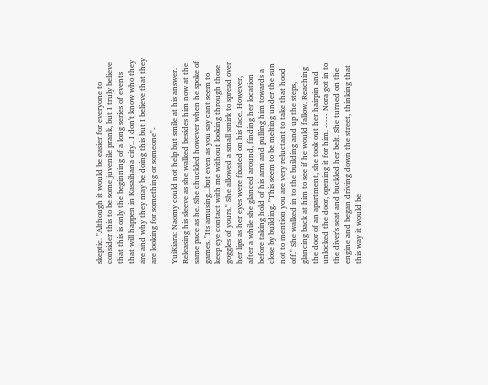skeptic. "Although it would be easier for everyone to consider this to be some juvenile prank, but I truly believe that this is only the beginning of a long series of events that will happen in Kasaihana city.. I don't know who they are and why they may be doing this but I believe that they are looking for something or someone"-

YuiKiara: Naomy could not help but smile at his answer. Releasing his sleeve as she walked besides him now at the same pace as he. She chuckled however when he spoke of games. "Its amusing...but even as you say cant seem to keep eye contact with me without looking through those goggles of yours." She allowed a small smirk to spread over her lips as her eyes were fixated on his face. However, after a while she glanced around, finding her location before taking hold of his arm and pulling him towards a close by building. "This seem to be melting under the sun not to mention you are very reluctant to take that hood off." She walked in to the building and up the steps, glancing back at him to see if he would fallow. Reaching the door of an apartment, she took out her hairpin and unlocked the door, opening it for him. ----- Nora got in to the diver's seat and buckled her belt. She turned on the engine and began driving down the street, thinking that this way it would be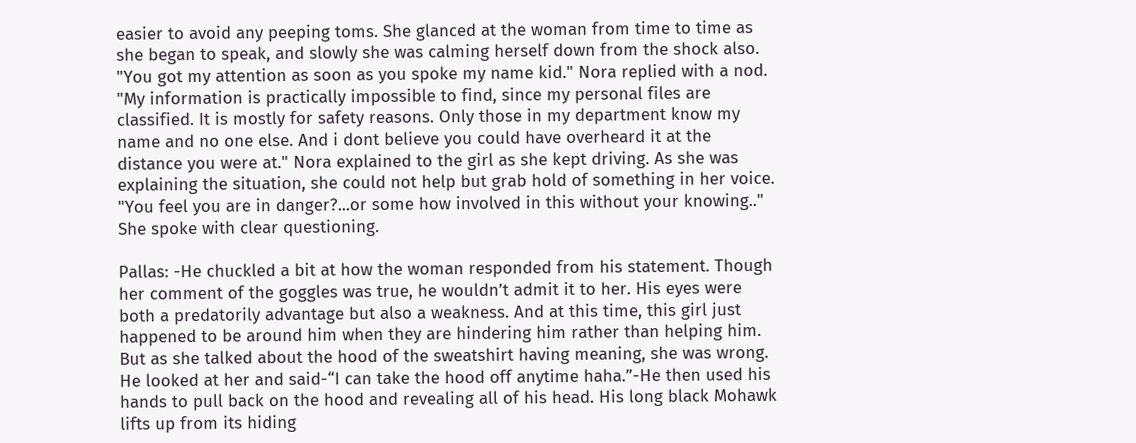easier to avoid any peeping toms. She glanced at the woman from time to time as she began to speak, and slowly she was calming herself down from the shock also. "You got my attention as soon as you spoke my name kid." Nora replied with a nod. "My information is practically impossible to find, since my personal files are classified. It is mostly for safety reasons. Only those in my department know my name and no one else. And i dont believe you could have overheard it at the distance you were at." Nora explained to the girl as she kept driving. As she was explaining the situation, she could not help but grab hold of something in her voice. "You feel you are in danger?...or some how involved in this without your knowing.." She spoke with clear questioning.

Pallas: -He chuckled a bit at how the woman responded from his statement. Though her comment of the goggles was true, he wouldn’t admit it to her. His eyes were both a predatorily advantage but also a weakness. And at this time, this girl just happened to be around him when they are hindering him rather than helping him. But as she talked about the hood of the sweatshirt having meaning, she was wrong. He looked at her and said-“I can take the hood off anytime haha.”-He then used his hands to pull back on the hood and revealing all of his head. His long black Mohawk lifts up from its hiding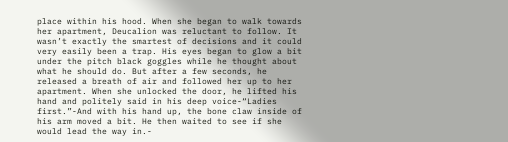place within his hood. When she began to walk towards her apartment, Deucalion was reluctant to follow. It wasn’t exactly the smartest of decisions and it could very easily been a trap. His eyes began to glow a bit under the pitch black goggles while he thought about what he should do. But after a few seconds, he released a breath of air and followed her up to her apartment. When she unlocked the door, he lifted his hand and politely said in his deep voice-“Ladies first.”-And with his hand up, the bone claw inside of his arm moved a bit. He then waited to see if she would lead the way in.-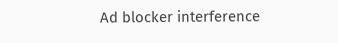Ad blocker interference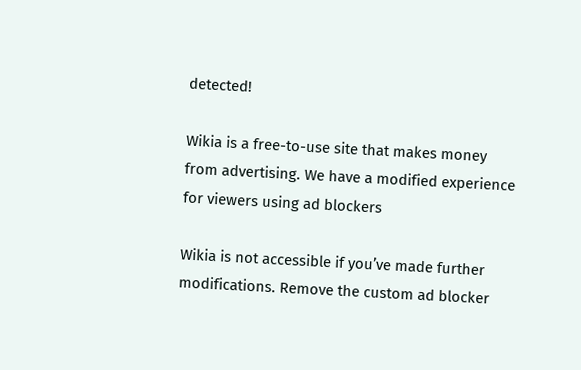detected!

Wikia is a free-to-use site that makes money from advertising. We have a modified experience for viewers using ad blockers

Wikia is not accessible if you’ve made further modifications. Remove the custom ad blocker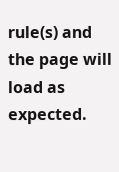rule(s) and the page will load as expected.